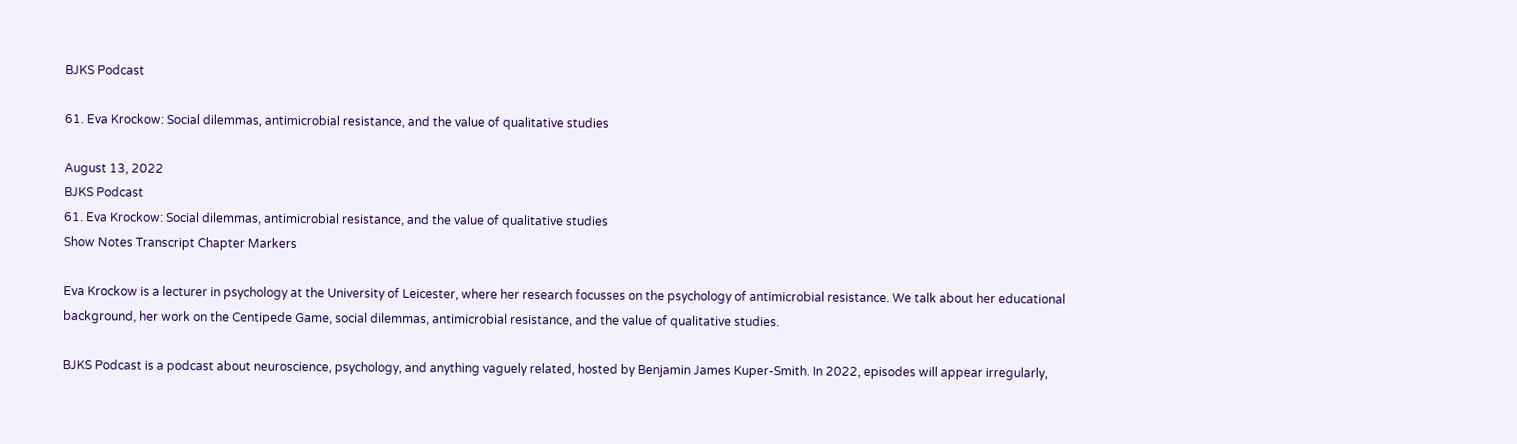BJKS Podcast

61. Eva Krockow: Social dilemmas, antimicrobial resistance, and the value of qualitative studies

August 13, 2022
BJKS Podcast
61. Eva Krockow: Social dilemmas, antimicrobial resistance, and the value of qualitative studies
Show Notes Transcript Chapter Markers

Eva Krockow is a lecturer in psychology at the University of Leicester, where her research focusses on the psychology of antimicrobial resistance. We talk about her educational background, her work on the Centipede Game, social dilemmas, antimicrobial resistance, and the value of qualitative studies.

BJKS Podcast is a podcast about neuroscience, psychology, and anything vaguely related, hosted by Benjamin James Kuper-Smith. In 2022, episodes will appear irregularly,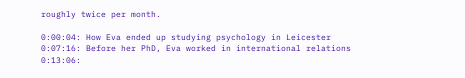roughly twice per month.

0:00:04: How Eva ended up studying psychology in Leicester
0:07:16: Before her PhD, Eva worked in international relations
0:13:06: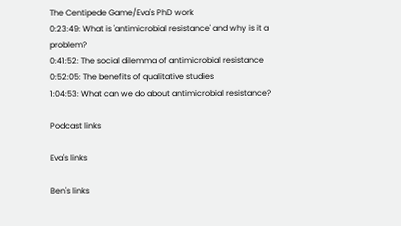The Centipede Game/Eva's PhD work
0:23:49: What is 'antimicrobial resistance' and why is it a problem?
0:41:52: The social dilemma of antimicrobial resistance
0:52:05: The benefits of qualitative studies
1:04:53: What can we do about antimicrobial resistance?

Podcast links

Eva's links

Ben's links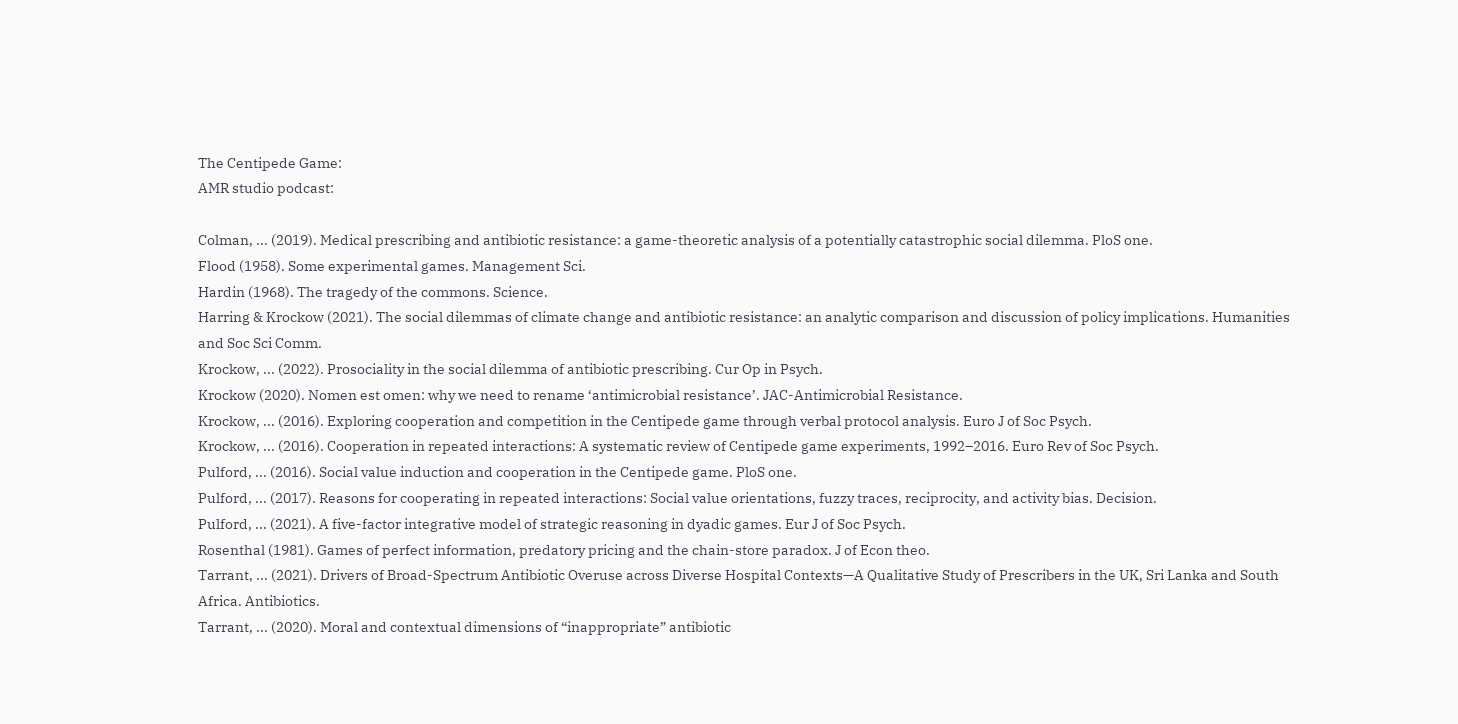The Centipede Game:
AMR studio podcast:

Colman, ... (2019). Medical prescribing and antibiotic resistance: a game-theoretic analysis of a potentially catastrophic social dilemma. PloS one.
Flood (1958). Some experimental games. Management Sci.
Hardin (1968). The tragedy of the commons. Science.
Harring & Krockow (2021). The social dilemmas of climate change and antibiotic resistance: an analytic comparison and discussion of policy implications. Humanities and Soc Sci Comm.
Krockow, ... (2022). Prosociality in the social dilemma of antibiotic prescribing. Cur Op in Psych.
Krockow (2020). Nomen est omen: why we need to rename ‘antimicrobial resistance’. JAC-Antimicrobial Resistance.
Krockow, ... (2016). Exploring cooperation and competition in the Centipede game through verbal protocol analysis. Euro J of Soc Psych.
Krockow, ... (2016). Cooperation in repeated interactions: A systematic review of Centipede game experiments, 1992–2016. Euro Rev of Soc Psych.
Pulford, ... (2016). Social value induction and cooperation in the Centipede game. PloS one.
Pulford, ... (2017). Reasons for cooperating in repeated interactions: Social value orientations, fuzzy traces, reciprocity, and activity bias. Decision.
Pulford, ... (2021). A five-factor integrative model of strategic reasoning in dyadic games. Eur J of Soc Psych.
Rosenthal (1981). Games of perfect information, predatory pricing and the chain-store paradox. J of Econ theo.
Tarrant, ... (2021). Drivers of Broad-Spectrum Antibiotic Overuse across Diverse Hospital Contexts—A Qualitative Study of Prescribers in the UK, Sri Lanka and South Africa. Antibiotics.
Tarrant, ... (2020). Moral and contextual dimensions of “inappropriate” antibiotic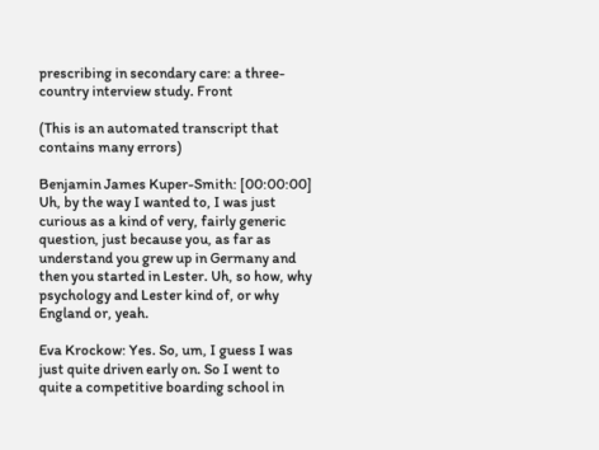prescribing in secondary care: a three-country interview study. Front

(This is an automated transcript that contains many errors)

Benjamin James Kuper-Smith: [00:00:00] Uh, by the way I wanted to, I was just curious as a kind of very, fairly generic question, just because you, as far as understand you grew up in Germany and then you started in Lester. Uh, so how, why psychology and Lester kind of, or why England or, yeah.

Eva Krockow: Yes. So, um, I guess I was just quite driven early on. So I went to quite a competitive boarding school in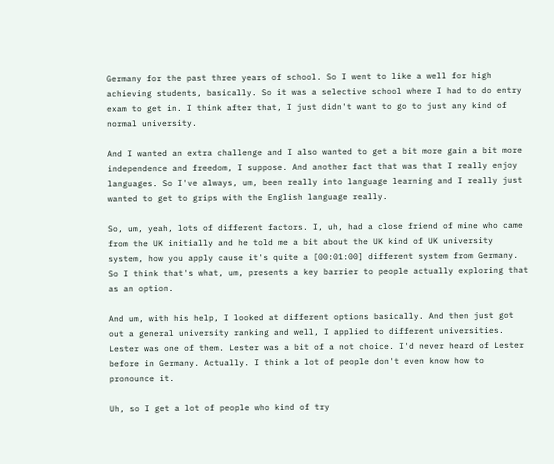Germany for the past three years of school. So I went to like a well for high achieving students, basically. So it was a selective school where I had to do entry exam to get in. I think after that, I just didn't want to go to just any kind of normal university.

And I wanted an extra challenge and I also wanted to get a bit more gain a bit more independence and freedom, I suppose. And another fact that was that I really enjoy languages. So I've always, um, been really into language learning and I really just wanted to get to grips with the English language really.

So, um, yeah, lots of different factors. I, uh, had a close friend of mine who came from the UK initially and he told me a bit about the UK kind of UK university system, how you apply cause it's quite a [00:01:00] different system from Germany. So I think that's what, um, presents a key barrier to people actually exploring that as an option.

And um, with his help, I looked at different options basically. And then just got out a general university ranking and well, I applied to different universities. Lester was one of them. Lester was a bit of a not choice. I'd never heard of Lester before in Germany. Actually. I think a lot of people don't even know how to pronounce it.

Uh, so I get a lot of people who kind of try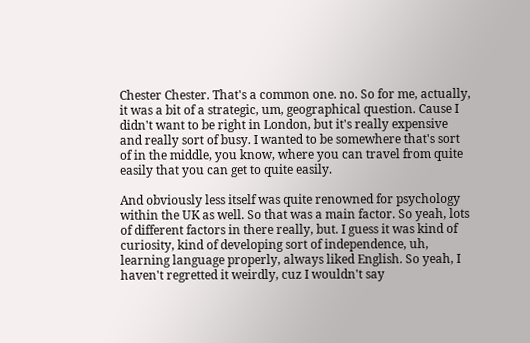Chester Chester. That's a common one. no. So for me, actually, it was a bit of a strategic, um, geographical question. Cause I didn't want to be right in London, but it's really expensive and really sort of busy. I wanted to be somewhere that's sort of in the middle, you know, where you can travel from quite easily that you can get to quite easily.

And obviously less itself was quite renowned for psychology within the UK as well. So that was a main factor. So yeah, lots of different factors in there really, but. I guess it was kind of curiosity, kind of developing sort of independence, uh, learning language properly, always liked English. So yeah, I haven't regretted it weirdly, cuz I wouldn't say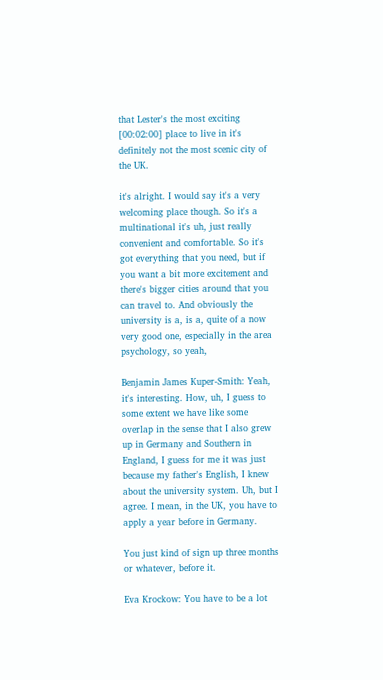that Lester's the most exciting [00:02:00] place to live in it's definitely not the most scenic city of the UK.

it's alright. I would say it's a very welcoming place though. So it's a multinational it's uh, just really convenient and comfortable. So it's got everything that you need, but if you want a bit more excitement and there's bigger cities around that you can travel to. And obviously the university is a, is a, quite of a now very good one, especially in the area psychology, so yeah,

Benjamin James Kuper-Smith: Yeah, it's interesting. How, uh, I guess to some extent we have like some overlap in the sense that I also grew up in Germany and Southern in England, I guess for me it was just because my father's English, I knew about the university system. Uh, but I agree. I mean, in the UK, you have to apply a year before in Germany.

You just kind of sign up three months or whatever, before it.

Eva Krockow: You have to be a lot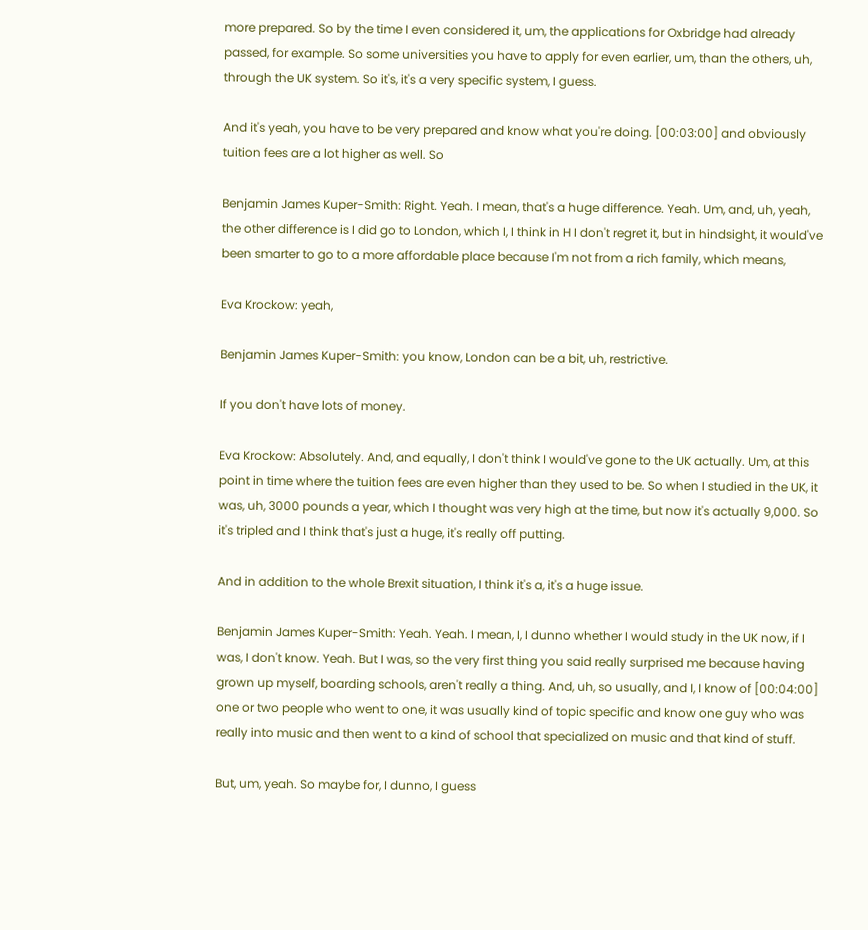more prepared. So by the time I even considered it, um, the applications for Oxbridge had already passed, for example. So some universities you have to apply for even earlier, um, than the others, uh, through the UK system. So it's, it's a very specific system, I guess.

And it's yeah, you have to be very prepared and know what you're doing. [00:03:00] and obviously tuition fees are a lot higher as well. So

Benjamin James Kuper-Smith: Right. Yeah. I mean, that's a huge difference. Yeah. Um, and, uh, yeah, the other difference is I did go to London, which I, I think in H I don't regret it, but in hindsight, it would've been smarter to go to a more affordable place because I'm not from a rich family, which means,

Eva Krockow: yeah,

Benjamin James Kuper-Smith: you know, London can be a bit, uh, restrictive.

If you don't have lots of money.

Eva Krockow: Absolutely. And, and equally, I don't think I would've gone to the UK actually. Um, at this point in time where the tuition fees are even higher than they used to be. So when I studied in the UK, it was, uh, 3000 pounds a year, which I thought was very high at the time, but now it's actually 9,000. So it's tripled and I think that's just a huge, it's really off putting.

And in addition to the whole Brexit situation, I think it's a, it's a huge issue.

Benjamin James Kuper-Smith: Yeah. Yeah. I mean, I, I dunno whether I would study in the UK now, if I was, I don't know. Yeah. But I was, so the very first thing you said really surprised me because having grown up myself, boarding schools, aren't really a thing. And, uh, so usually, and I, I know of [00:04:00] one or two people who went to one, it was usually kind of topic specific and know one guy who was really into music and then went to a kind of school that specialized on music and that kind of stuff.

But, um, yeah. So maybe for, I dunno, I guess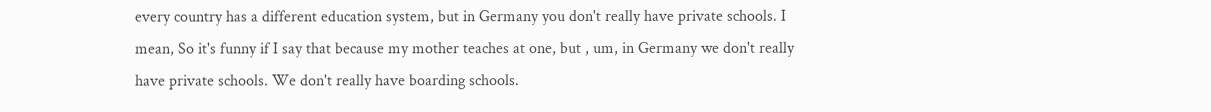every country has a different education system, but in Germany you don't really have private schools. I mean, So it's funny if I say that because my mother teaches at one, but , um, in Germany we don't really have private schools. We don't really have boarding schools.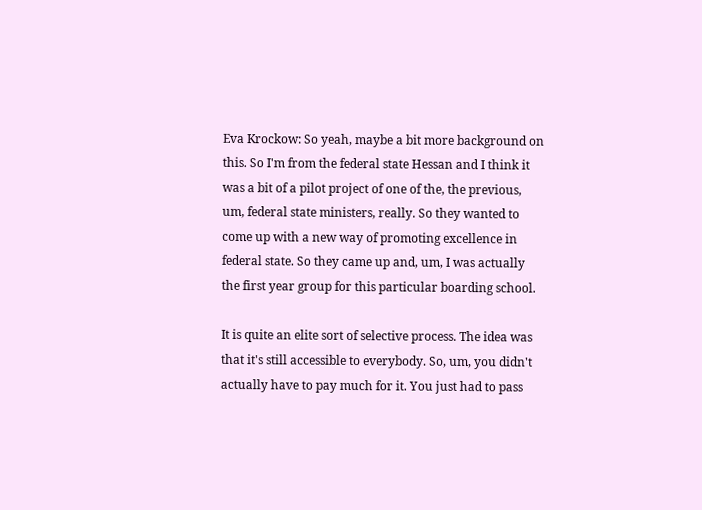Eva Krockow: So yeah, maybe a bit more background on this. So I'm from the federal state Hessan and I think it was a bit of a pilot project of one of the, the previous, um, federal state ministers, really. So they wanted to come up with a new way of promoting excellence in federal state. So they came up and, um, I was actually the first year group for this particular boarding school.

It is quite an elite sort of selective process. The idea was that it's still accessible to everybody. So, um, you didn't actually have to pay much for it. You just had to pass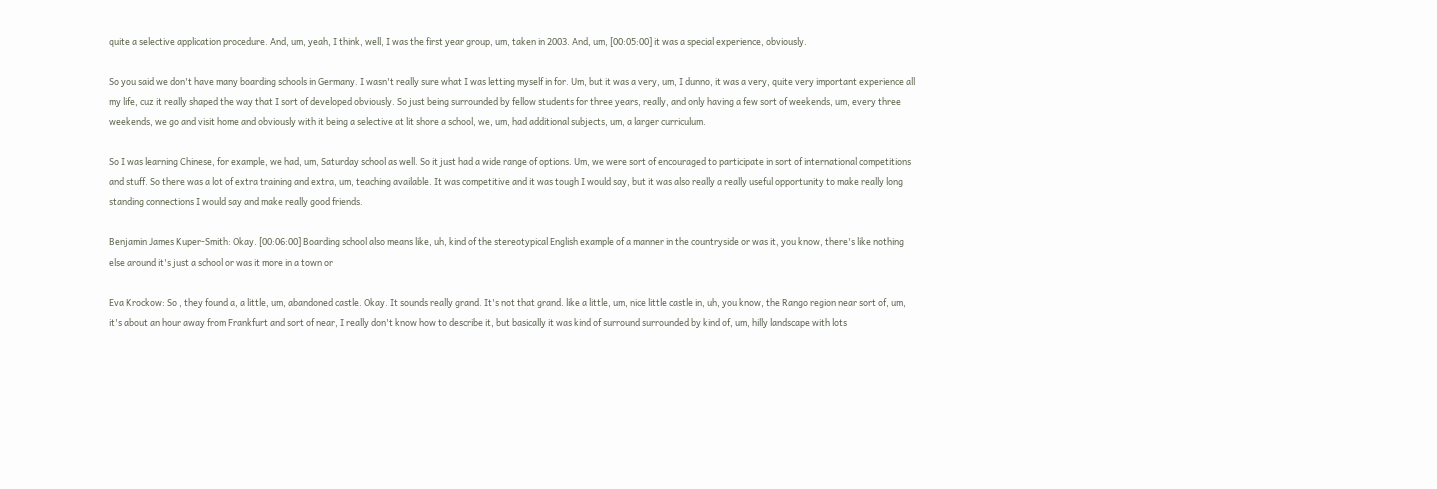quite a selective application procedure. And, um, yeah, I think, well, I was the first year group, um, taken in 2003. And, um, [00:05:00] it was a special experience, obviously.

So you said we don't have many boarding schools in Germany. I wasn't really sure what I was letting myself in for. Um, but it was a very, um, I dunno, it was a very, quite very important experience all my life, cuz it really shaped the way that I sort of developed obviously. So just being surrounded by fellow students for three years, really, and only having a few sort of weekends, um, every three weekends, we go and visit home and obviously with it being a selective at lit shore a school, we, um, had additional subjects, um, a larger curriculum.

So I was learning Chinese, for example, we had, um, Saturday school as well. So it just had a wide range of options. Um, we were sort of encouraged to participate in sort of international competitions and stuff. So there was a lot of extra training and extra, um, teaching available. It was competitive and it was tough I would say, but it was also really a really useful opportunity to make really long standing connections I would say and make really good friends.

Benjamin James Kuper-Smith: Okay. [00:06:00] Boarding school also means like, uh, kind of the stereotypical English example of a manner in the countryside or was it, you know, there's like nothing else around it's just a school or was it more in a town or

Eva Krockow: So , they found a, a little, um, abandoned castle. Okay. It sounds really grand. It's not that grand. like a little, um, nice little castle in, uh, you know, the Rango region near sort of, um, it's about an hour away from Frankfurt and sort of near, I really don't know how to describe it, but basically it was kind of surround surrounded by kind of, um, hilly landscape with lots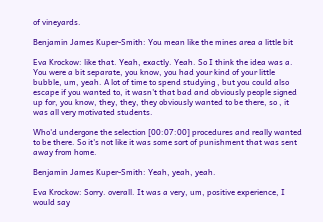of vineyards.

Benjamin James Kuper-Smith: You mean like the mines area a little bit

Eva Krockow: like that. Yeah, exactly. Yeah. So I think the idea was a. You were a bit separate, you know, you had your kind of your little bubble, um, yeah. A lot of time to spend studying , but you could also escape if you wanted to, it wasn't that bad and obviously people signed up for, you know, they, they, they obviously wanted to be there, so , it was all very motivated students.

Who'd undergone the selection [00:07:00] procedures and really wanted to be there. So it's not like it was some sort of punishment that was sent away from home.

Benjamin James Kuper-Smith: Yeah, yeah, yeah.

Eva Krockow: Sorry. overall. It was a very, um, positive experience, I would say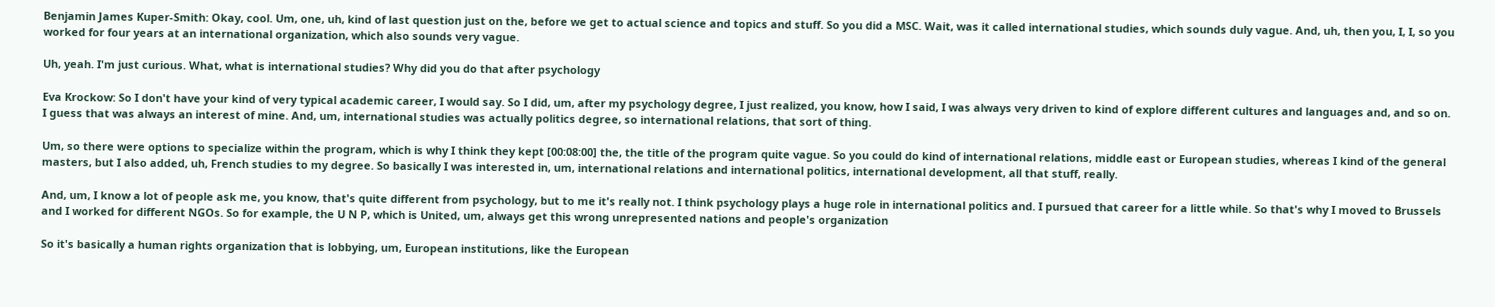Benjamin James Kuper-Smith: Okay, cool. Um, one, uh, kind of last question just on the, before we get to actual science and topics and stuff. So you did a MSC. Wait, was it called international studies, which sounds duly vague. And, uh, then you, I, I, so you worked for four years at an international organization, which also sounds very vague.

Uh, yeah. I'm just curious. What, what is international studies? Why did you do that after psychology

Eva Krockow: So I don't have your kind of very typical academic career, I would say. So I did, um, after my psychology degree, I just realized, you know, how I said, I was always very driven to kind of explore different cultures and languages and, and so on. I guess that was always an interest of mine. And, um, international studies was actually politics degree, so international relations, that sort of thing.

Um, so there were options to specialize within the program, which is why I think they kept [00:08:00] the, the title of the program quite vague. So you could do kind of international relations, middle east or European studies, whereas I kind of the general masters, but I also added, uh, French studies to my degree. So basically I was interested in, um, international relations and international politics, international development, all that stuff, really.

And, um, I know a lot of people ask me, you know, that's quite different from psychology, but to me it's really not. I think psychology plays a huge role in international politics and. I pursued that career for a little while. So that's why I moved to Brussels and I worked for different NGOs. So for example, the U N P, which is United, um, always get this wrong unrepresented nations and people's organization

So it's basically a human rights organization that is lobbying, um, European institutions, like the European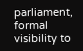parliament, formal visibility to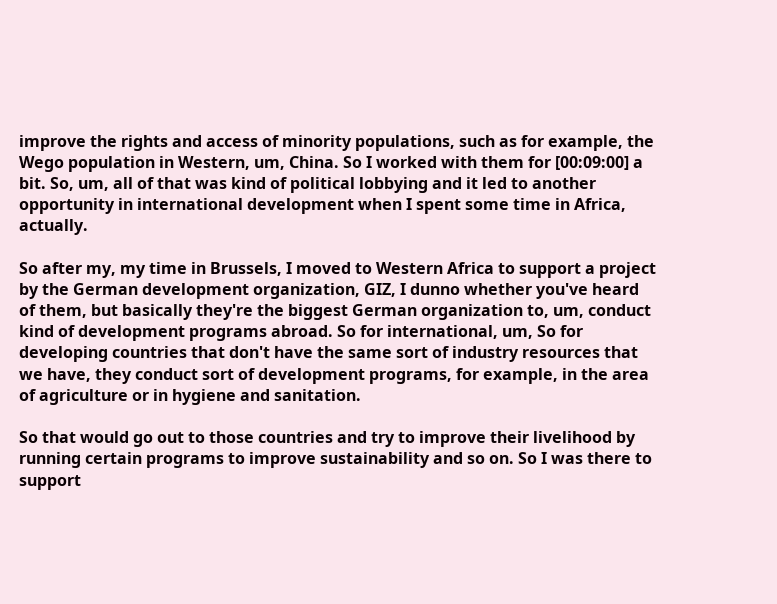improve the rights and access of minority populations, such as for example, the Wego population in Western, um, China. So I worked with them for [00:09:00] a bit. So, um, all of that was kind of political lobbying and it led to another opportunity in international development when I spent some time in Africa, actually.

So after my, my time in Brussels, I moved to Western Africa to support a project by the German development organization, GIZ, I dunno whether you've heard of them, but basically they're the biggest German organization to, um, conduct kind of development programs abroad. So for international, um, So for developing countries that don't have the same sort of industry resources that we have, they conduct sort of development programs, for example, in the area of agriculture or in hygiene and sanitation.

So that would go out to those countries and try to improve their livelihood by running certain programs to improve sustainability and so on. So I was there to support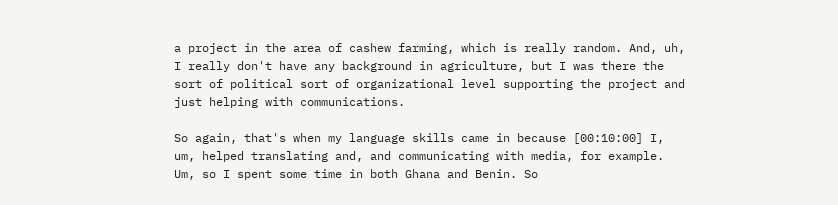a project in the area of cashew farming, which is really random. And, uh, I really don't have any background in agriculture, but I was there the sort of political sort of organizational level supporting the project and just helping with communications.

So again, that's when my language skills came in because [00:10:00] I, um, helped translating and, and communicating with media, for example. Um, so I spent some time in both Ghana and Benin. So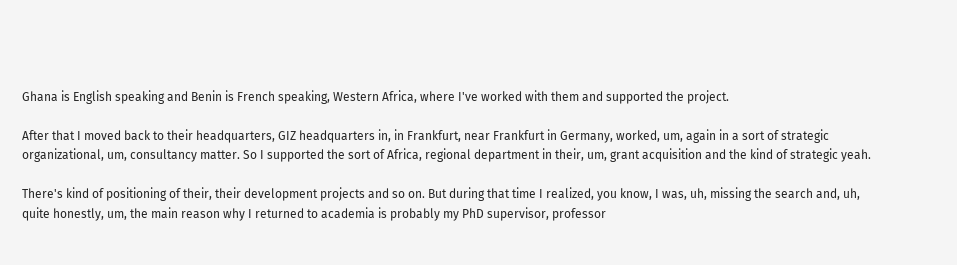Ghana is English speaking and Benin is French speaking, Western Africa, where I've worked with them and supported the project.

After that I moved back to their headquarters, GIZ headquarters in, in Frankfurt, near Frankfurt in Germany, worked, um, again in a sort of strategic organizational, um, consultancy matter. So I supported the sort of Africa, regional department in their, um, grant acquisition and the kind of strategic yeah.

There's kind of positioning of their, their development projects and so on. But during that time I realized, you know, I was, uh, missing the search and, uh, quite honestly, um, the main reason why I returned to academia is probably my PhD supervisor, professor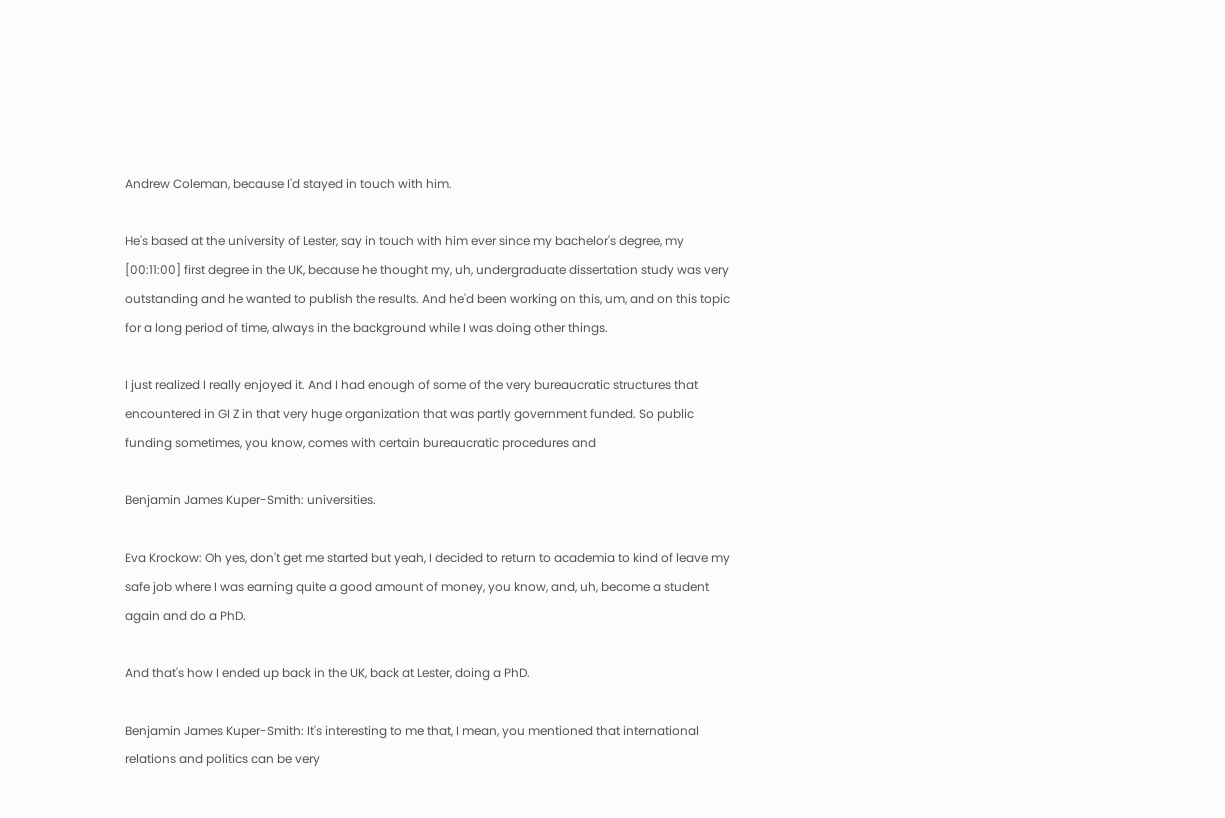Andrew Coleman, because I'd stayed in touch with him.

He's based at the university of Lester, say in touch with him ever since my bachelor's degree, my [00:11:00] first degree in the UK, because he thought my, uh, undergraduate dissertation study was very outstanding and he wanted to publish the results. And he'd been working on this, um, and on this topic for a long period of time, always in the background while I was doing other things.

I just realized I really enjoyed it. And I had enough of some of the very bureaucratic structures that encountered in GI Z in that very huge organization that was partly government funded. So public funding sometimes, you know, comes with certain bureaucratic procedures and

Benjamin James Kuper-Smith: universities.

Eva Krockow: Oh yes, don't get me started but yeah, I decided to return to academia to kind of leave my safe job where I was earning quite a good amount of money, you know, and, uh, become a student again and do a PhD.

And that's how I ended up back in the UK, back at Lester, doing a PhD.

Benjamin James Kuper-Smith: It's interesting to me that, I mean, you mentioned that international relations and politics can be very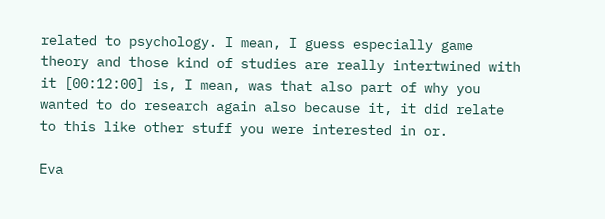related to psychology. I mean, I guess especially game theory and those kind of studies are really intertwined with it [00:12:00] is, I mean, was that also part of why you wanted to do research again also because it, it did relate to this like other stuff you were interested in or.

Eva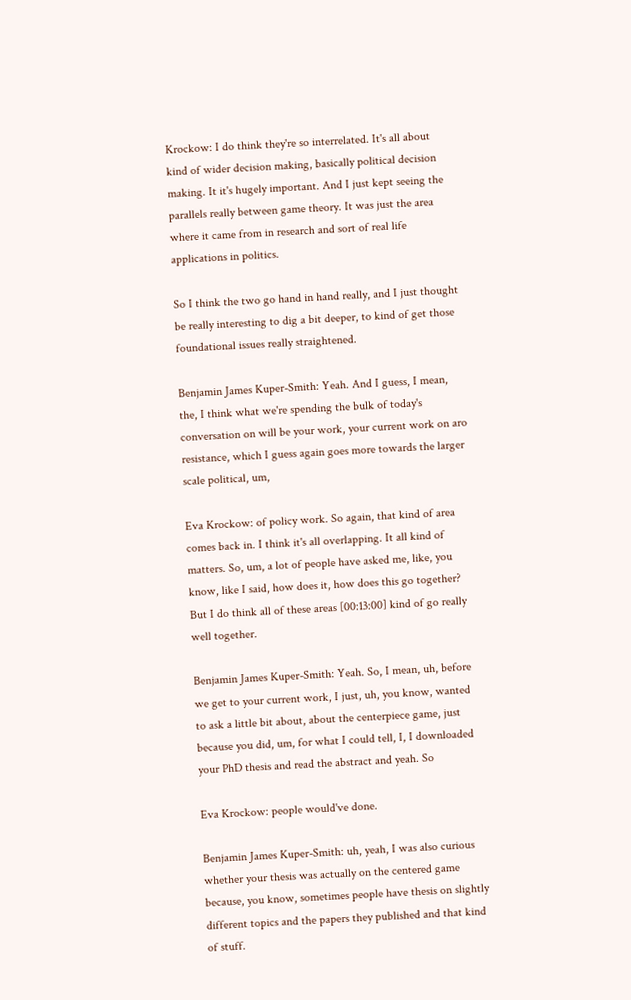Krockow: I do think they're so interrelated. It's all about kind of wider decision making, basically political decision making. It it's hugely important. And I just kept seeing the parallels really between game theory. It was just the area where it came from in research and sort of real life applications in politics.

So I think the two go hand in hand really, and I just thought be really interesting to dig a bit deeper, to kind of get those foundational issues really straightened.

Benjamin James Kuper-Smith: Yeah. And I guess, I mean, the, I think what we're spending the bulk of today's conversation on will be your work, your current work on aro resistance, which I guess again goes more towards the larger scale political, um,

Eva Krockow: of policy work. So again, that kind of area comes back in. I think it's all overlapping. It all kind of matters. So, um, a lot of people have asked me, like, you know, like I said, how does it, how does this go together? But I do think all of these areas [00:13:00] kind of go really well together.

Benjamin James Kuper-Smith: Yeah. So, I mean, uh, before we get to your current work, I just, uh, you know, wanted to ask a little bit about, about the centerpiece game, just because you did, um, for what I could tell, I, I downloaded your PhD thesis and read the abstract and yeah. So

Eva Krockow: people would've done.

Benjamin James Kuper-Smith: uh, yeah, I was also curious whether your thesis was actually on the centered game because, you know, sometimes people have thesis on slightly different topics and the papers they published and that kind of stuff.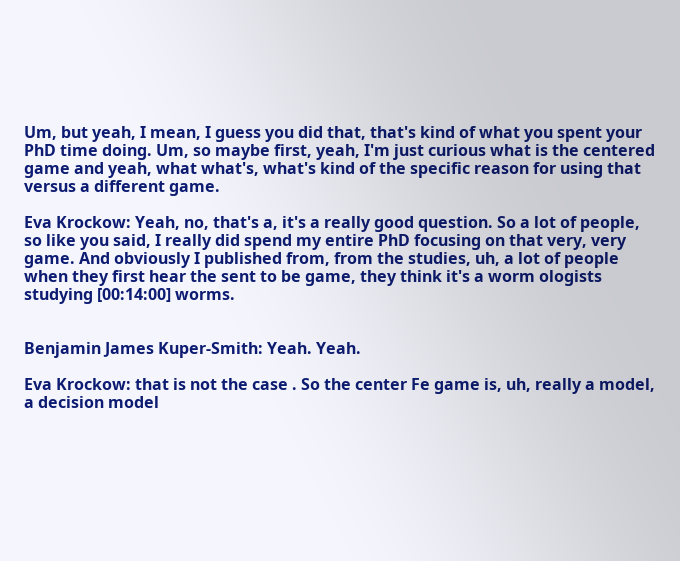Um, but yeah, I mean, I guess you did that, that's kind of what you spent your PhD time doing. Um, so maybe first, yeah, I'm just curious what is the centered game and yeah, what what's, what's kind of the specific reason for using that versus a different game.

Eva Krockow: Yeah, no, that's a, it's a really good question. So a lot of people, so like you said, I really did spend my entire PhD focusing on that very, very game. And obviously I published from, from the studies, uh, a lot of people when they first hear the sent to be game, they think it's a worm ologists studying [00:14:00] worms.


Benjamin James Kuper-Smith: Yeah. Yeah.

Eva Krockow: that is not the case . So the center Fe game is, uh, really a model, a decision model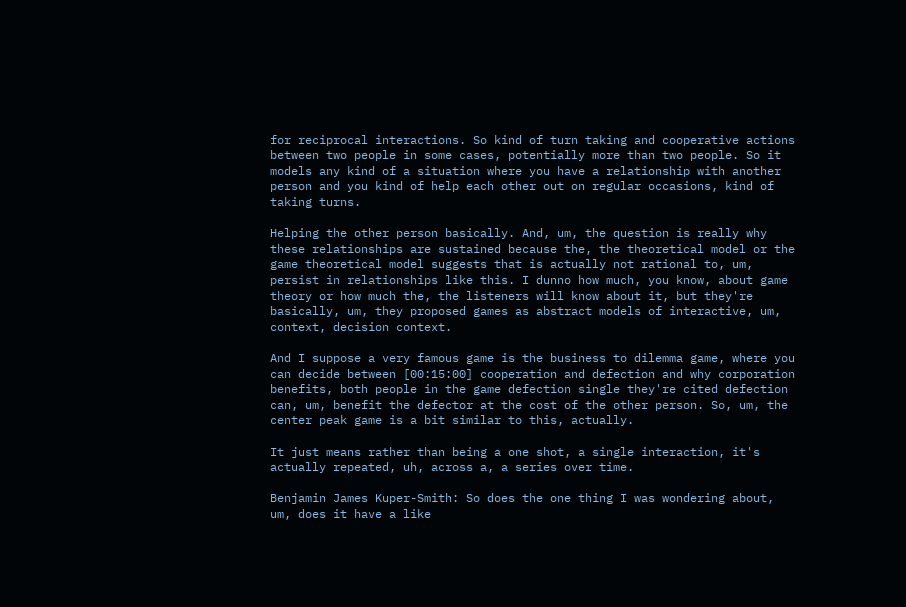for reciprocal interactions. So kind of turn taking and cooperative actions between two people in some cases, potentially more than two people. So it models any kind of a situation where you have a relationship with another person and you kind of help each other out on regular occasions, kind of taking turns.

Helping the other person basically. And, um, the question is really why these relationships are sustained because the, the theoretical model or the game theoretical model suggests that is actually not rational to, um, persist in relationships like this. I dunno how much, you know, about game theory or how much the, the listeners will know about it, but they're basically, um, they proposed games as abstract models of interactive, um, context, decision context.

And I suppose a very famous game is the business to dilemma game, where you can decide between [00:15:00] cooperation and defection and why corporation benefits, both people in the game defection single they're cited defection can, um, benefit the defector at the cost of the other person. So, um, the center peak game is a bit similar to this, actually.

It just means rather than being a one shot, a single interaction, it's actually repeated, uh, across a, a series over time.

Benjamin James Kuper-Smith: So does the one thing I was wondering about, um, does it have a like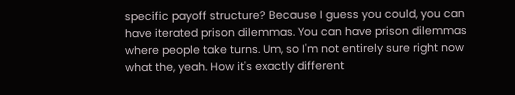specific payoff structure? Because I guess you could, you can have iterated prison dilemmas. You can have prison dilemmas where people take turns. Um, so I'm not entirely sure right now what the, yeah. How it's exactly different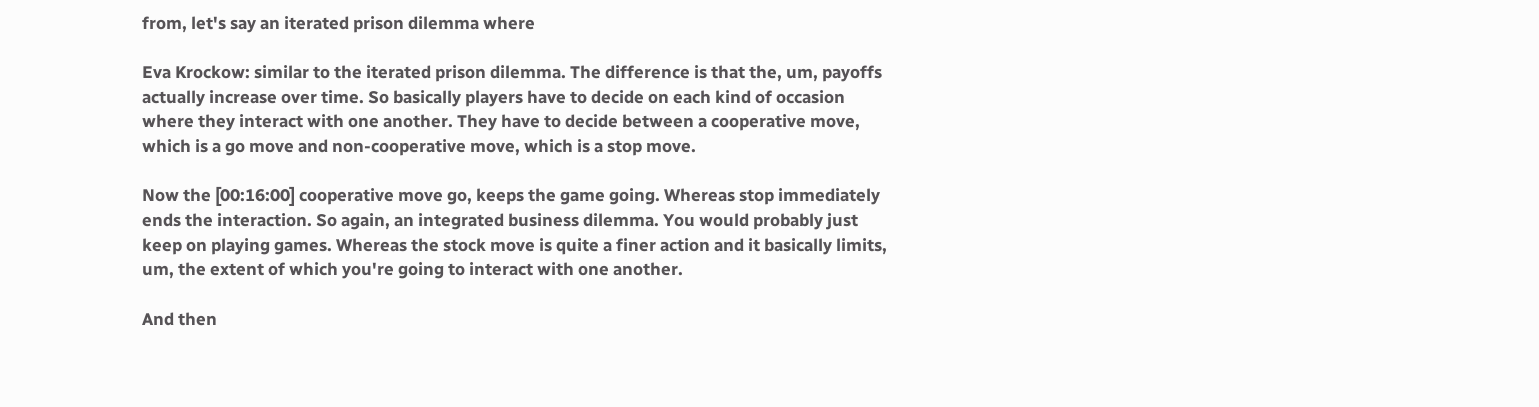from, let's say an iterated prison dilemma where

Eva Krockow: similar to the iterated prison dilemma. The difference is that the, um, payoffs actually increase over time. So basically players have to decide on each kind of occasion where they interact with one another. They have to decide between a cooperative move, which is a go move and non-cooperative move, which is a stop move.

Now the [00:16:00] cooperative move go, keeps the game going. Whereas stop immediately ends the interaction. So again, an integrated business dilemma. You would probably just keep on playing games. Whereas the stock move is quite a finer action and it basically limits, um, the extent of which you're going to interact with one another.

And then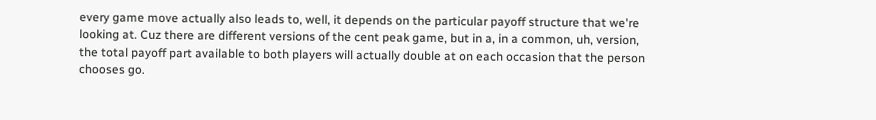every game move actually also leads to, well, it depends on the particular payoff structure that we're looking at. Cuz there are different versions of the cent peak game, but in a, in a common, uh, version, the total payoff part available to both players will actually double at on each occasion that the person chooses go.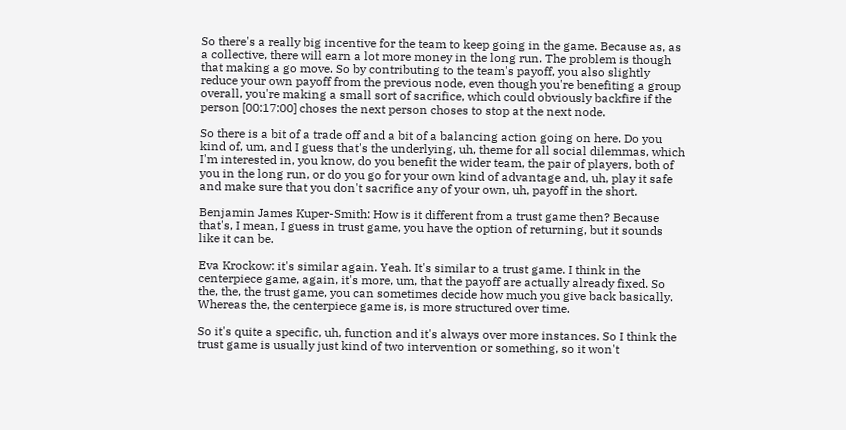So there's a really big incentive for the team to keep going in the game. Because as, as a collective, there will earn a lot more money in the long run. The problem is though that making a go move. So by contributing to the team's payoff, you also slightly reduce your own payoff from the previous node, even though you're benefiting a group overall, you're making a small sort of sacrifice, which could obviously backfire if the person [00:17:00] choses the next person choses to stop at the next node.

So there is a bit of a trade off and a bit of a balancing action going on here. Do you kind of, um, and I guess that's the underlying, uh, theme for all social dilemmas, which I'm interested in, you know, do you benefit the wider team, the pair of players, both of you in the long run, or do you go for your own kind of advantage and, uh, play it safe and make sure that you don't sacrifice any of your own, uh, payoff in the short.

Benjamin James Kuper-Smith: How is it different from a trust game then? Because that's, I mean, I guess in trust game, you have the option of returning, but it sounds like it can be.

Eva Krockow: it's similar again. Yeah. It's similar to a trust game. I think in the centerpiece game, again, it's more, um, that the payoff are actually already fixed. So the, the, the trust game, you can sometimes decide how much you give back basically. Whereas the, the centerpiece game is, is more structured over time.

So it's quite a specific, uh, function and it's always over more instances. So I think the trust game is usually just kind of two intervention or something, so it won't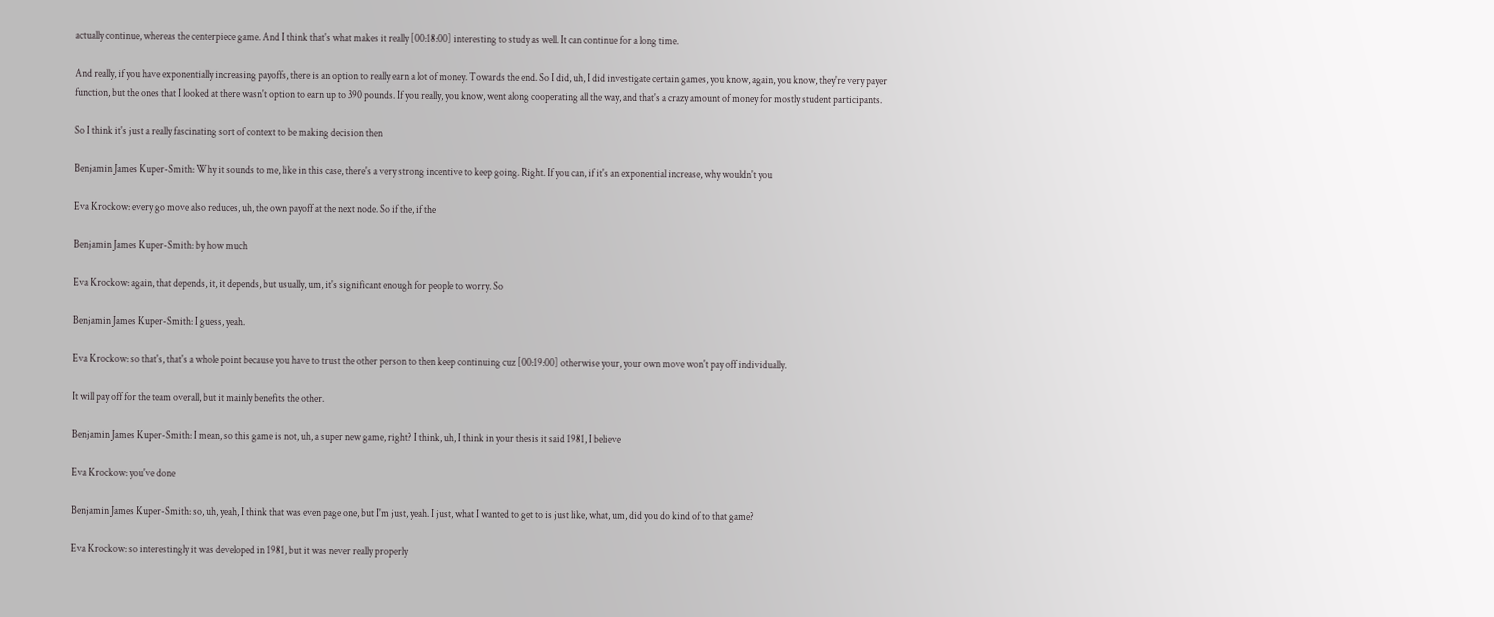actually continue, whereas the centerpiece game. And I think that's what makes it really [00:18:00] interesting to study as well. It can continue for a long time.

And really, if you have exponentially increasing payoffs, there is an option to really earn a lot of money. Towards the end. So I did, uh, I did investigate certain games, you know, again, you know, they're very payer function, but the ones that I looked at there wasn't option to earn up to 390 pounds. If you really, you know, went along cooperating all the way, and that's a crazy amount of money for mostly student participants.

So I think it's just a really fascinating sort of context to be making decision then

Benjamin James Kuper-Smith: Why it sounds to me, like in this case, there's a very strong incentive to keep going. Right. If you can, if it's an exponential increase, why wouldn't you

Eva Krockow: every go move also reduces, uh, the own payoff at the next node. So if the, if the

Benjamin James Kuper-Smith: by how much

Eva Krockow: again, that depends, it, it depends, but usually, um, it's significant enough for people to worry. So

Benjamin James Kuper-Smith: I guess, yeah.

Eva Krockow: so that's, that's a whole point because you have to trust the other person to then keep continuing cuz [00:19:00] otherwise your, your own move won't pay off individually.

It will pay off for the team overall, but it mainly benefits the other.

Benjamin James Kuper-Smith: I mean, so this game is not, uh, a super new game, right? I think, uh, I think in your thesis it said 1981, I believe

Eva Krockow: you've done

Benjamin James Kuper-Smith: so, uh, yeah, I think that was even page one, but I'm just, yeah. I just, what I wanted to get to is just like, what, um, did you do kind of to that game?

Eva Krockow: so interestingly it was developed in 1981, but it was never really properly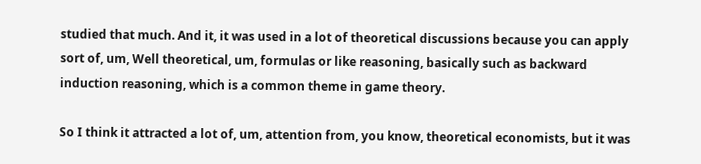studied that much. And it, it was used in a lot of theoretical discussions because you can apply sort of, um, Well theoretical, um, formulas or like reasoning, basically such as backward induction reasoning, which is a common theme in game theory.

So I think it attracted a lot of, um, attention from, you know, theoretical economists, but it was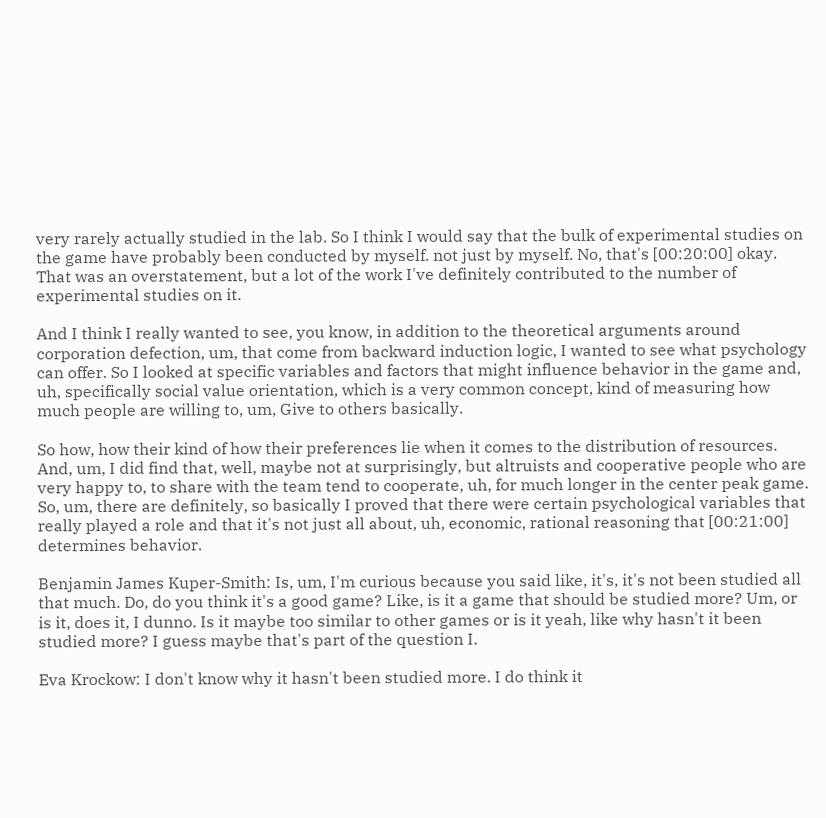very rarely actually studied in the lab. So I think I would say that the bulk of experimental studies on the game have probably been conducted by myself. not just by myself. No, that's [00:20:00] okay. That was an overstatement, but a lot of the work I've definitely contributed to the number of experimental studies on it.

And I think I really wanted to see, you know, in addition to the theoretical arguments around corporation defection, um, that come from backward induction logic, I wanted to see what psychology can offer. So I looked at specific variables and factors that might influence behavior in the game and, uh, specifically social value orientation, which is a very common concept, kind of measuring how much people are willing to, um, Give to others basically.

So how, how their kind of how their preferences lie when it comes to the distribution of resources. And, um, I did find that, well, maybe not at surprisingly, but altruists and cooperative people who are very happy to, to share with the team tend to cooperate, uh, for much longer in the center peak game. So, um, there are definitely, so basically I proved that there were certain psychological variables that really played a role and that it's not just all about, uh, economic, rational reasoning that [00:21:00] determines behavior.

Benjamin James Kuper-Smith: Is, um, I'm curious because you said like, it's, it's not been studied all that much. Do, do you think it's a good game? Like, is it a game that should be studied more? Um, or is it, does it, I dunno. Is it maybe too similar to other games or is it yeah, like why hasn't it been studied more? I guess maybe that's part of the question I.

Eva Krockow: I don't know why it hasn't been studied more. I do think it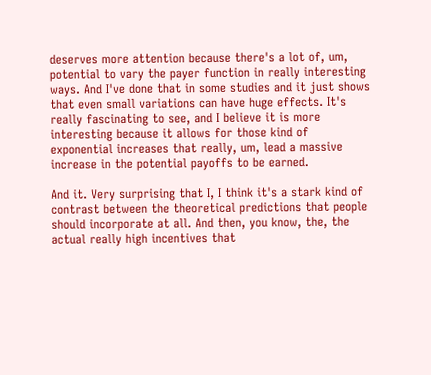deserves more attention because there's a lot of, um, potential to vary the payer function in really interesting ways. And I've done that in some studies and it just shows that even small variations can have huge effects. It's really fascinating to see, and I believe it is more interesting because it allows for those kind of exponential increases that really, um, lead a massive increase in the potential payoffs to be earned.

And it. Very surprising that I, I think it's a stark kind of contrast between the theoretical predictions that people should incorporate at all. And then, you know, the, the actual really high incentives that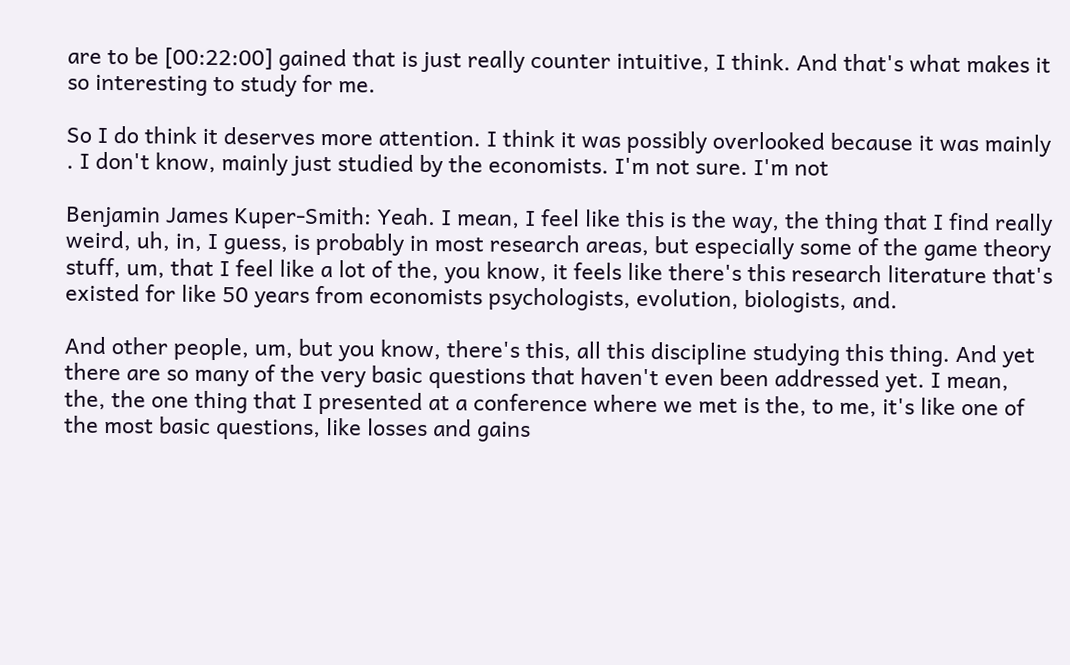are to be [00:22:00] gained that is just really counter intuitive, I think. And that's what makes it so interesting to study for me.

So I do think it deserves more attention. I think it was possibly overlooked because it was mainly . I don't know, mainly just studied by the economists. I'm not sure. I'm not

Benjamin James Kuper-Smith: Yeah. I mean, I feel like this is the way, the thing that I find really weird, uh, in, I guess, is probably in most research areas, but especially some of the game theory stuff, um, that I feel like a lot of the, you know, it feels like there's this research literature that's existed for like 50 years from economists psychologists, evolution, biologists, and.

And other people, um, but you know, there's this, all this discipline studying this thing. And yet there are so many of the very basic questions that haven't even been addressed yet. I mean, the, the one thing that I presented at a conference where we met is the, to me, it's like one of the most basic questions, like losses and gains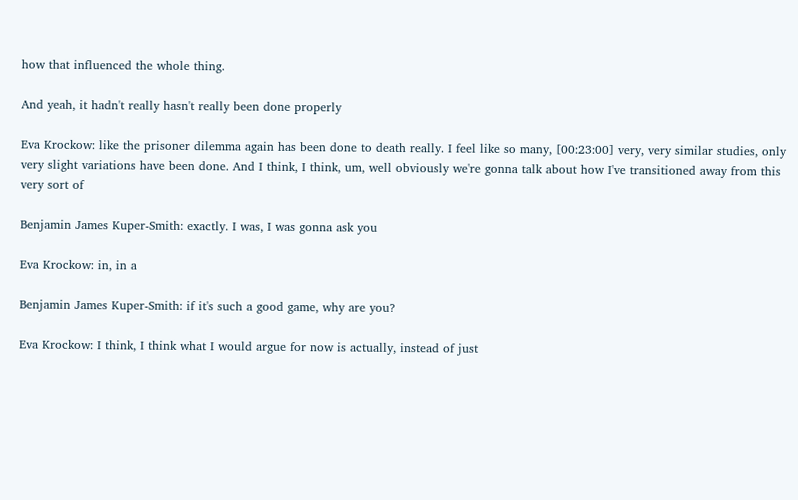how that influenced the whole thing.

And yeah, it hadn't really hasn't really been done properly

Eva Krockow: like the prisoner dilemma again has been done to death really. I feel like so many, [00:23:00] very, very similar studies, only very slight variations have been done. And I think, I think, um, well obviously we're gonna talk about how I've transitioned away from this very sort of

Benjamin James Kuper-Smith: exactly. I was, I was gonna ask you

Eva Krockow: in, in a

Benjamin James Kuper-Smith: if it's such a good game, why are you?

Eva Krockow: I think, I think what I would argue for now is actually, instead of just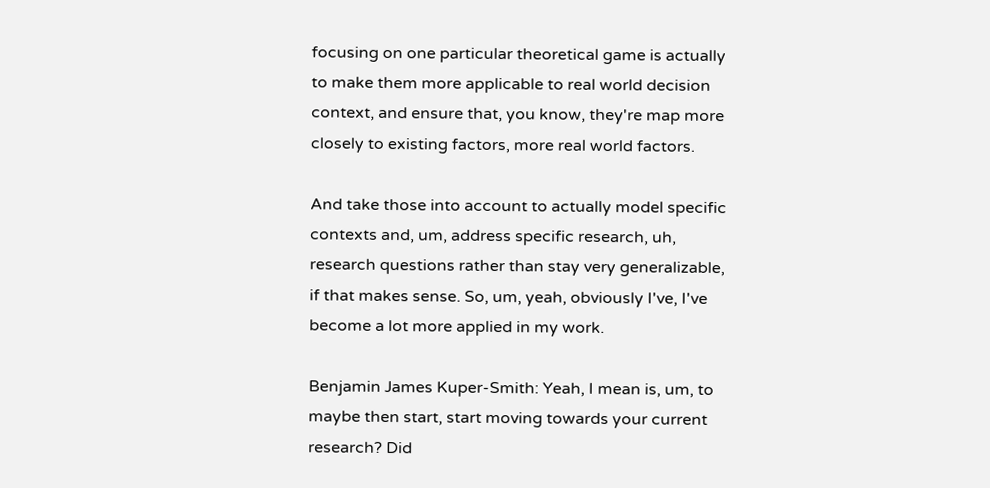focusing on one particular theoretical game is actually to make them more applicable to real world decision context, and ensure that, you know, they're map more closely to existing factors, more real world factors.

And take those into account to actually model specific contexts and, um, address specific research, uh, research questions rather than stay very generalizable, if that makes sense. So, um, yeah, obviously I've, I've become a lot more applied in my work.

Benjamin James Kuper-Smith: Yeah, I mean is, um, to maybe then start, start moving towards your current research? Did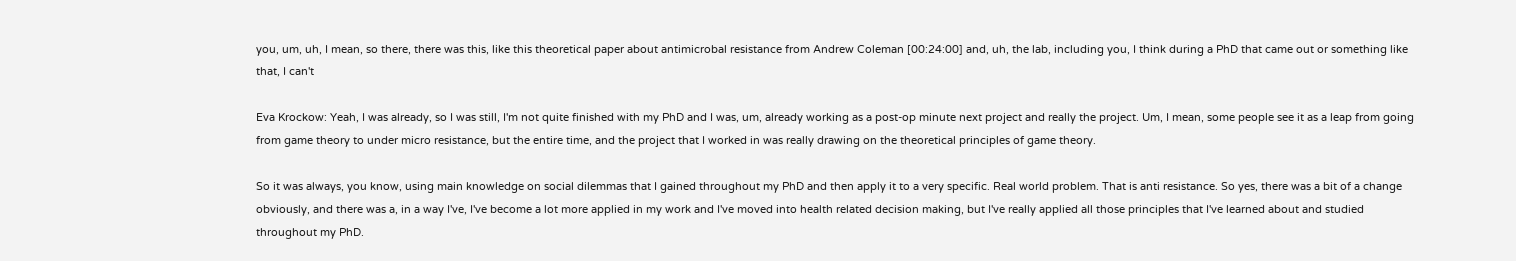you, um, uh, I mean, so there, there was this, like this theoretical paper about antimicrobal resistance from Andrew Coleman [00:24:00] and, uh, the lab, including you, I think during a PhD that came out or something like that, I can't

Eva Krockow: Yeah, I was already, so I was still, I'm not quite finished with my PhD and I was, um, already working as a post-op minute next project and really the project. Um, I mean, some people see it as a leap from going from game theory to under micro resistance, but the entire time, and the project that I worked in was really drawing on the theoretical principles of game theory.

So it was always, you know, using main knowledge on social dilemmas that I gained throughout my PhD and then apply it to a very specific. Real world problem. That is anti resistance. So yes, there was a bit of a change obviously, and there was a, in a way I've, I've become a lot more applied in my work and I've moved into health related decision making, but I've really applied all those principles that I've learned about and studied throughout my PhD.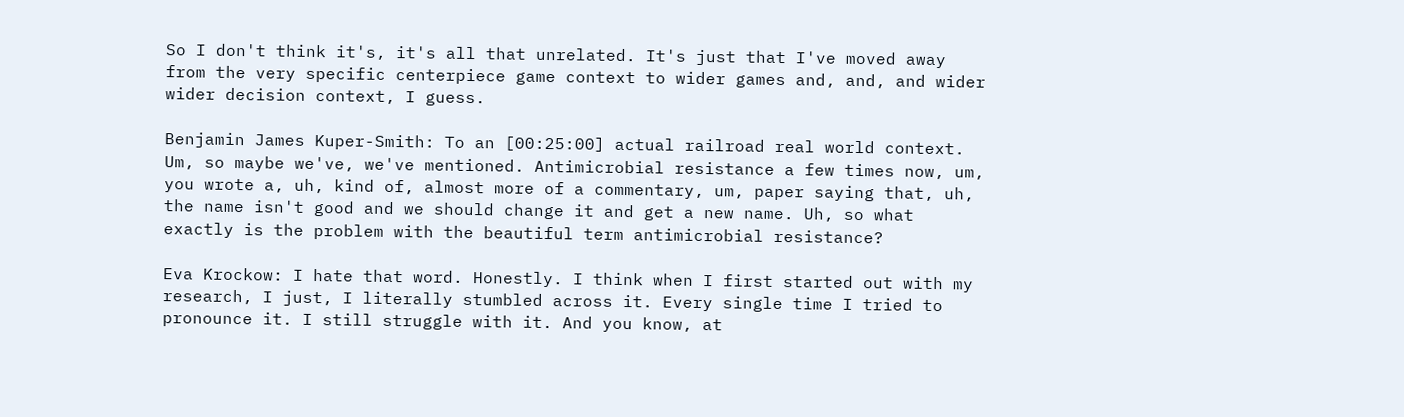So I don't think it's, it's all that unrelated. It's just that I've moved away from the very specific centerpiece game context to wider games and, and, and wider wider decision context, I guess.

Benjamin James Kuper-Smith: To an [00:25:00] actual railroad real world context. Um, so maybe we've, we've mentioned. Antimicrobial resistance a few times now, um, you wrote a, uh, kind of, almost more of a commentary, um, paper saying that, uh, the name isn't good and we should change it and get a new name. Uh, so what exactly is the problem with the beautiful term antimicrobial resistance?

Eva Krockow: I hate that word. Honestly. I think when I first started out with my research, I just, I literally stumbled across it. Every single time I tried to pronounce it. I still struggle with it. And you know, at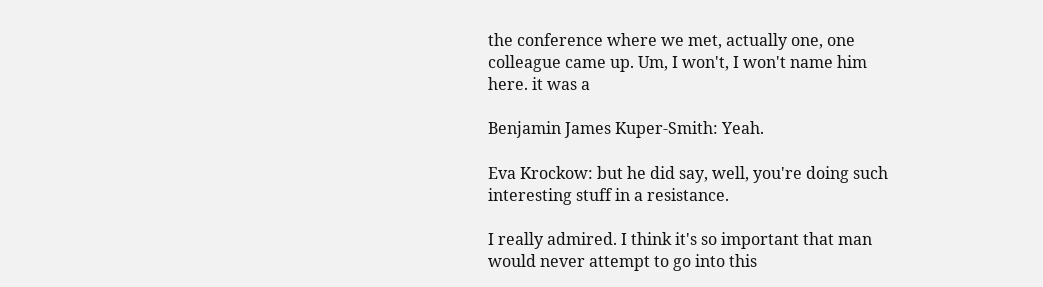the conference where we met, actually one, one colleague came up. Um, I won't, I won't name him here. it was a

Benjamin James Kuper-Smith: Yeah.

Eva Krockow: but he did say, well, you're doing such interesting stuff in a resistance.

I really admired. I think it's so important that man would never attempt to go into this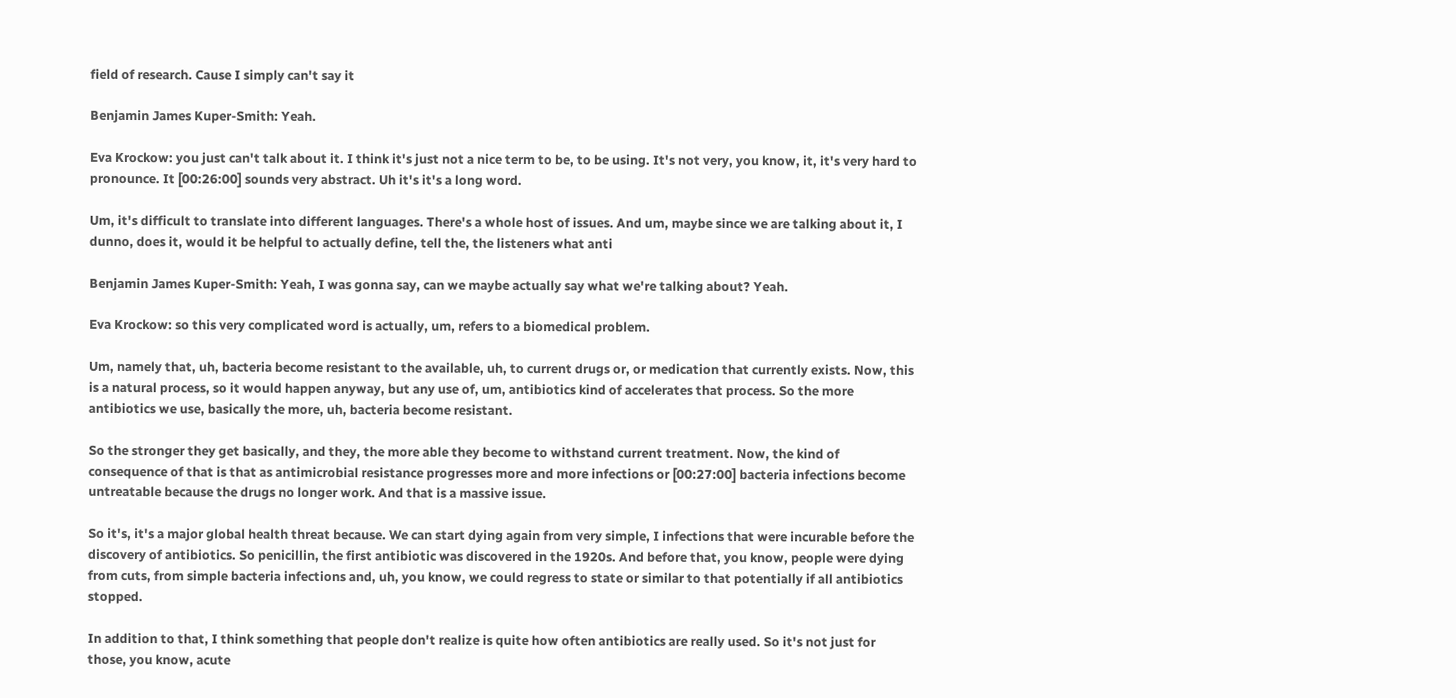field of research. Cause I simply can't say it

Benjamin James Kuper-Smith: Yeah.

Eva Krockow: you just can't talk about it. I think it's just not a nice term to be, to be using. It's not very, you know, it, it's very hard to pronounce. It [00:26:00] sounds very abstract. Uh it's it's a long word.

Um, it's difficult to translate into different languages. There's a whole host of issues. And um, maybe since we are talking about it, I dunno, does it, would it be helpful to actually define, tell the, the listeners what anti

Benjamin James Kuper-Smith: Yeah, I was gonna say, can we maybe actually say what we're talking about? Yeah.

Eva Krockow: so this very complicated word is actually, um, refers to a biomedical problem.

Um, namely that, uh, bacteria become resistant to the available, uh, to current drugs or, or medication that currently exists. Now, this is a natural process, so it would happen anyway, but any use of, um, antibiotics kind of accelerates that process. So the more antibiotics we use, basically the more, uh, bacteria become resistant.

So the stronger they get basically, and they, the more able they become to withstand current treatment. Now, the kind of consequence of that is that as antimicrobial resistance progresses more and more infections or [00:27:00] bacteria infections become untreatable because the drugs no longer work. And that is a massive issue.

So it's, it's a major global health threat because. We can start dying again from very simple, I infections that were incurable before the discovery of antibiotics. So penicillin, the first antibiotic was discovered in the 1920s. And before that, you know, people were dying from cuts, from simple bacteria infections and, uh, you know, we could regress to state or similar to that potentially if all antibiotics stopped.

In addition to that, I think something that people don't realize is quite how often antibiotics are really used. So it's not just for those, you know, acute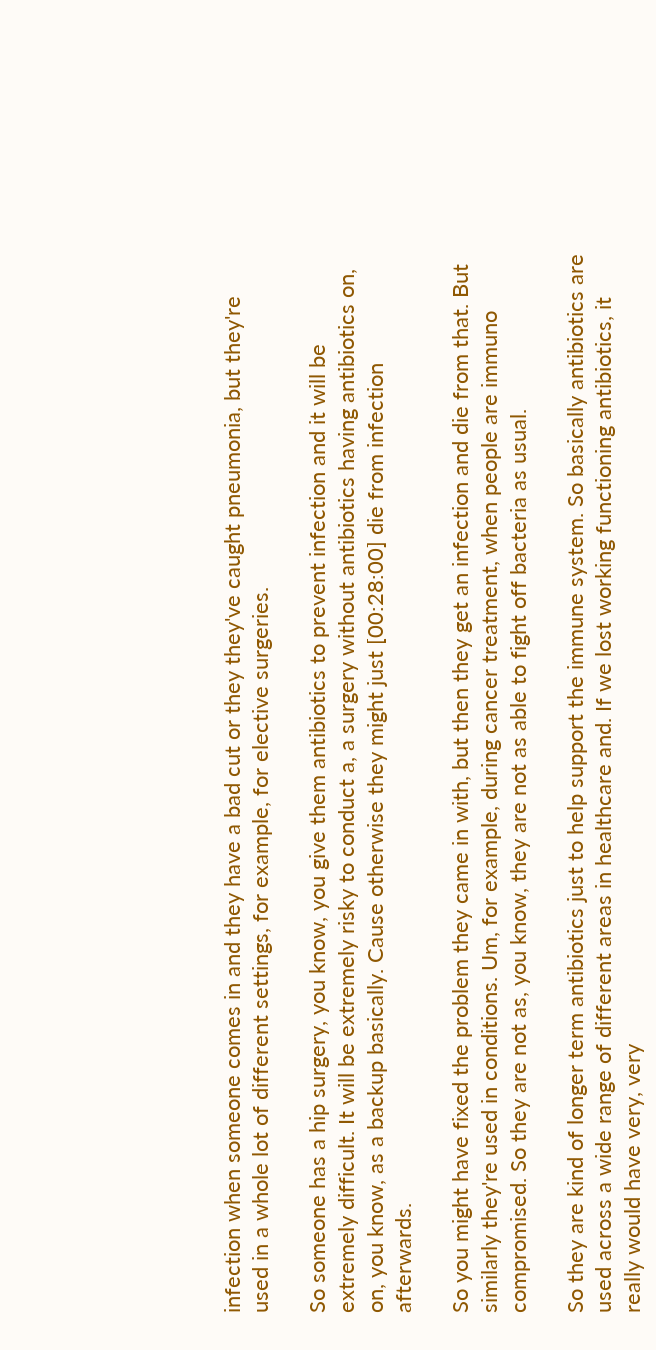infection when someone comes in and they have a bad cut or they they've caught pneumonia, but they're used in a whole lot of different settings, for example, for elective surgeries.

So someone has a hip surgery, you know, you give them antibiotics to prevent infection and it will be extremely difficult. It will be extremely risky to conduct a, a surgery without antibiotics having antibiotics on, on, you know, as a backup basically. Cause otherwise they might just [00:28:00] die from infection afterwards.

So you might have fixed the problem they came in with, but then they get an infection and die from that. But similarly they're used in conditions. Um, for example, during cancer treatment, when people are immuno compromised. So they are not as, you know, they are not as able to fight off bacteria as usual.

So they are kind of longer term antibiotics just to help support the immune system. So basically antibiotics are used across a wide range of different areas in healthcare and. If we lost working functioning antibiotics, it really would have very, very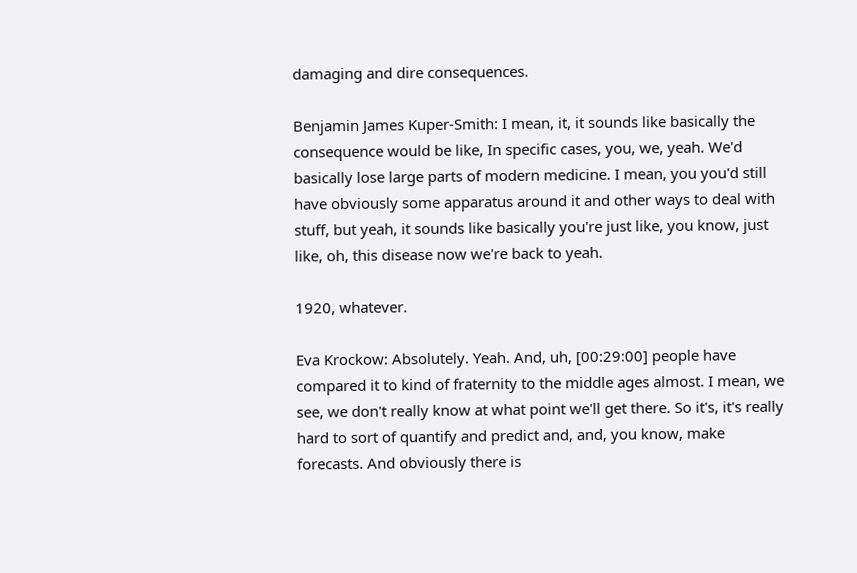damaging and dire consequences.

Benjamin James Kuper-Smith: I mean, it, it sounds like basically the consequence would be like, In specific cases, you, we, yeah. We'd basically lose large parts of modern medicine. I mean, you you'd still have obviously some apparatus around it and other ways to deal with stuff, but yeah, it sounds like basically you're just like, you know, just like, oh, this disease now we're back to yeah.

1920, whatever.

Eva Krockow: Absolutely. Yeah. And, uh, [00:29:00] people have compared it to kind of fraternity to the middle ages almost. I mean, we see, we don't really know at what point we'll get there. So it's, it's really hard to sort of quantify and predict and, and, you know, make forecasts. And obviously there is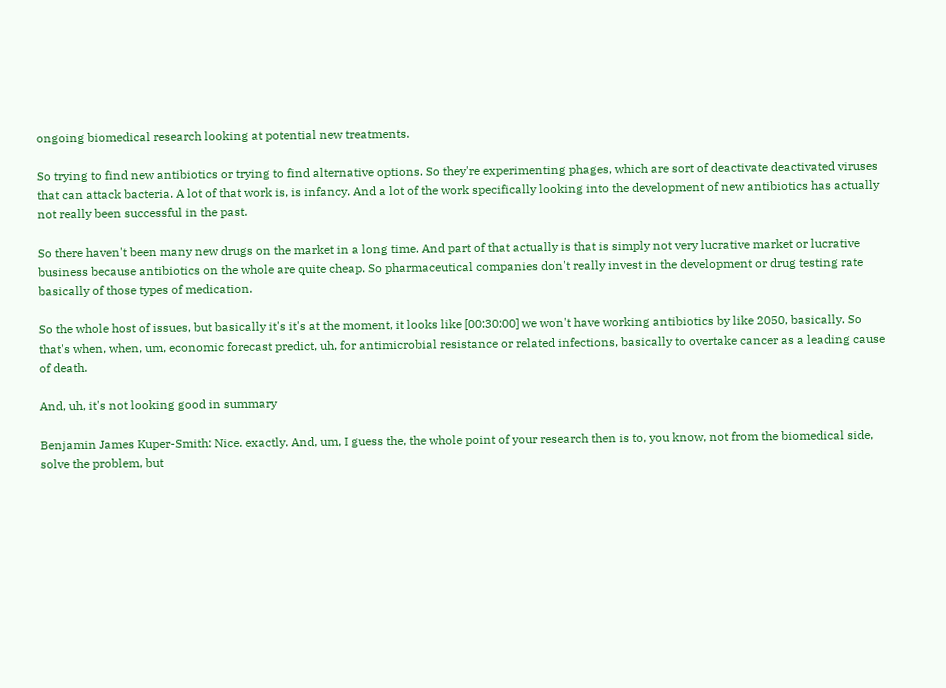ongoing biomedical research looking at potential new treatments.

So trying to find new antibiotics or trying to find alternative options. So they're experimenting phages, which are sort of deactivate deactivated viruses that can attack bacteria. A lot of that work is, is infancy. And a lot of the work specifically looking into the development of new antibiotics has actually not really been successful in the past.

So there haven't been many new drugs on the market in a long time. And part of that actually is that is simply not very lucrative market or lucrative business because antibiotics on the whole are quite cheap. So pharmaceutical companies don't really invest in the development or drug testing rate basically of those types of medication.

So the whole host of issues, but basically it's it's at the moment, it looks like [00:30:00] we won't have working antibiotics by like 2050, basically. So that's when, when, um, economic forecast predict, uh, for antimicrobial resistance or related infections, basically to overtake cancer as a leading cause of death.

And, uh, it's not looking good in summary

Benjamin James Kuper-Smith: Nice. exactly. And, um, I guess the, the whole point of your research then is to, you know, not from the biomedical side, solve the problem, but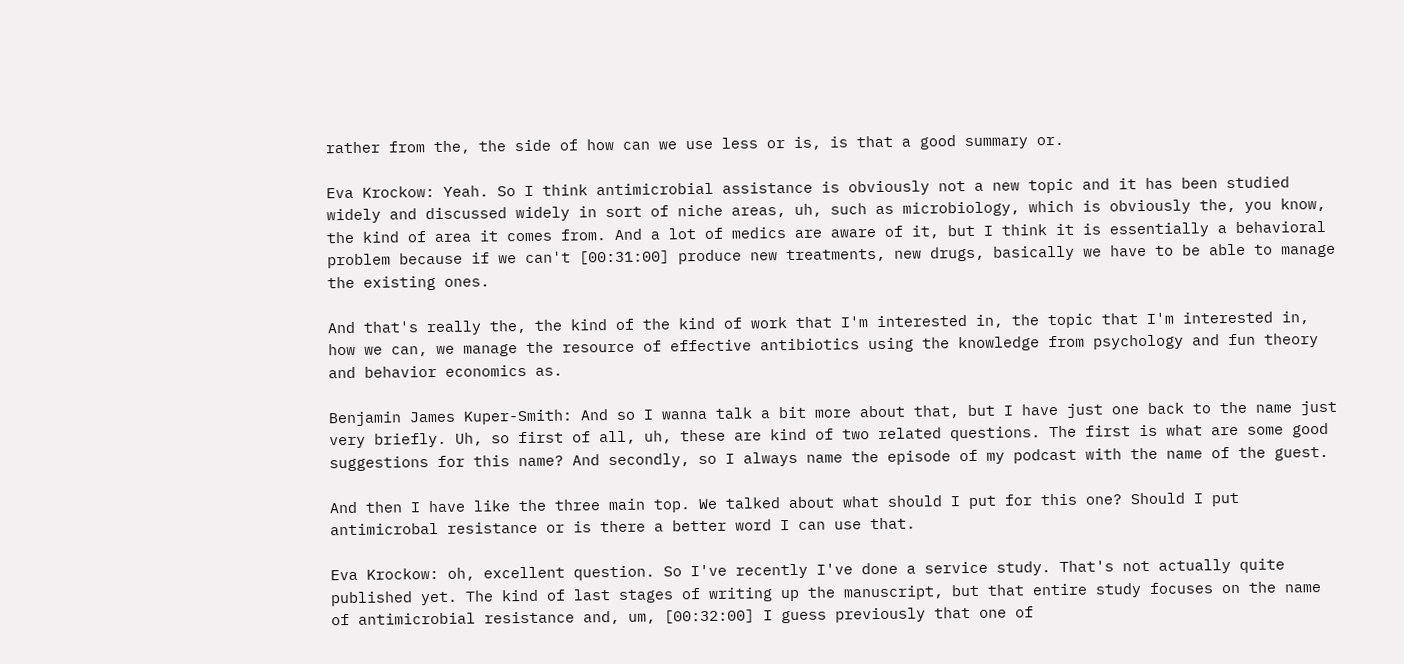rather from the, the side of how can we use less or is, is that a good summary or.

Eva Krockow: Yeah. So I think antimicrobial assistance is obviously not a new topic and it has been studied widely and discussed widely in sort of niche areas, uh, such as microbiology, which is obviously the, you know, the kind of area it comes from. And a lot of medics are aware of it, but I think it is essentially a behavioral problem because if we can't [00:31:00] produce new treatments, new drugs, basically we have to be able to manage the existing ones.

And that's really the, the kind of the kind of work that I'm interested in, the topic that I'm interested in, how we can, we manage the resource of effective antibiotics using the knowledge from psychology and fun theory and behavior economics as.

Benjamin James Kuper-Smith: And so I wanna talk a bit more about that, but I have just one back to the name just very briefly. Uh, so first of all, uh, these are kind of two related questions. The first is what are some good suggestions for this name? And secondly, so I always name the episode of my podcast with the name of the guest.

And then I have like the three main top. We talked about what should I put for this one? Should I put antimicrobal resistance or is there a better word I can use that.

Eva Krockow: oh, excellent question. So I've recently I've done a service study. That's not actually quite published yet. The kind of last stages of writing up the manuscript, but that entire study focuses on the name of antimicrobial resistance and, um, [00:32:00] I guess previously that one of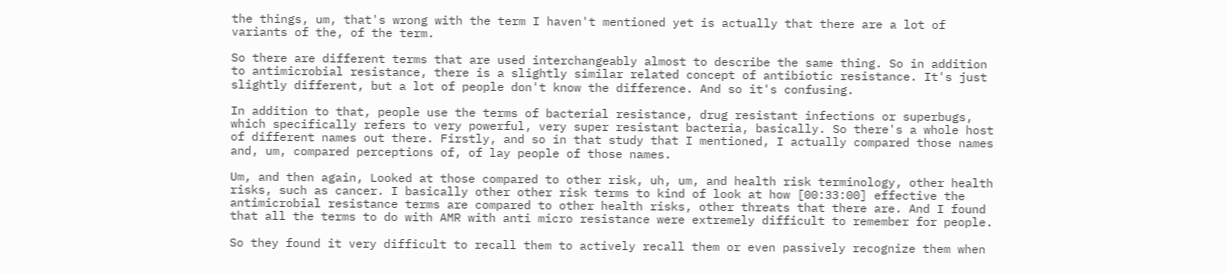the things, um, that's wrong with the term I haven't mentioned yet is actually that there are a lot of variants of the, of the term.

So there are different terms that are used interchangeably almost to describe the same thing. So in addition to antimicrobial resistance, there is a slightly similar related concept of antibiotic resistance. It's just slightly different, but a lot of people don't know the difference. And so it's confusing.

In addition to that, people use the terms of bacterial resistance, drug resistant infections or superbugs, which specifically refers to very powerful, very super resistant bacteria, basically. So there's a whole host of different names out there. Firstly, and so in that study that I mentioned, I actually compared those names and, um, compared perceptions of, of lay people of those names.

Um, and then again, Looked at those compared to other risk, uh, um, and health risk terminology, other health risks, such as cancer. I basically other other risk terms to kind of look at how [00:33:00] effective the antimicrobial resistance terms are compared to other health risks, other threats that there are. And I found that all the terms to do with AMR with anti micro resistance were extremely difficult to remember for people.

So they found it very difficult to recall them to actively recall them or even passively recognize them when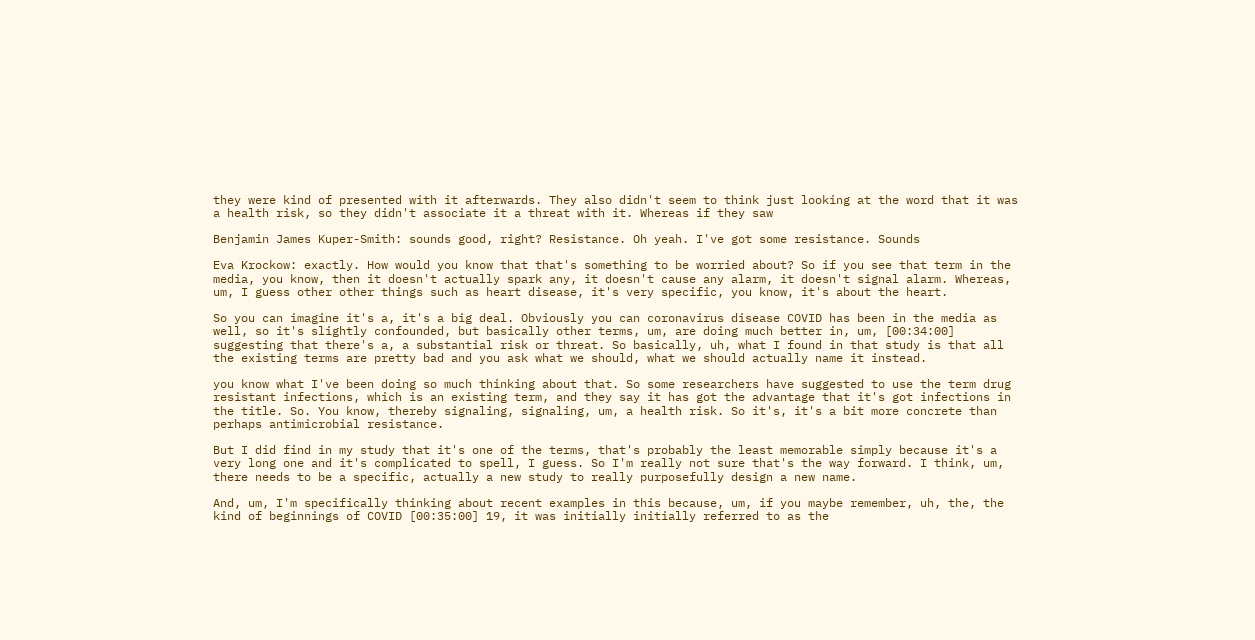they were kind of presented with it afterwards. They also didn't seem to think just looking at the word that it was a health risk, so they didn't associate it a threat with it. Whereas if they saw

Benjamin James Kuper-Smith: sounds good, right? Resistance. Oh yeah. I've got some resistance. Sounds

Eva Krockow: exactly. How would you know that that's something to be worried about? So if you see that term in the media, you know, then it doesn't actually spark any, it doesn't cause any alarm, it doesn't signal alarm. Whereas, um, I guess other other things such as heart disease, it's very specific, you know, it's about the heart.

So you can imagine it's a, it's a big deal. Obviously you can coronavirus disease COVID has been in the media as well, so it's slightly confounded, but basically other terms, um, are doing much better in, um, [00:34:00] suggesting that there's a, a substantial risk or threat. So basically, uh, what I found in that study is that all the existing terms are pretty bad and you ask what we should, what we should actually name it instead.

you know what I've been doing so much thinking about that. So some researchers have suggested to use the term drug resistant infections, which is an existing term, and they say it has got the advantage that it's got infections in the title. So. You know, thereby signaling, signaling, um, a health risk. So it's, it's a bit more concrete than perhaps antimicrobial resistance.

But I did find in my study that it's one of the terms, that's probably the least memorable simply because it's a very long one and it's complicated to spell, I guess. So I'm really not sure that's the way forward. I think, um, there needs to be a specific, actually a new study to really purposefully design a new name.

And, um, I'm specifically thinking about recent examples in this because, um, if you maybe remember, uh, the, the kind of beginnings of COVID [00:35:00] 19, it was initially initially referred to as the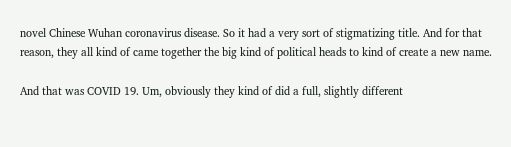novel Chinese Wuhan coronavirus disease. So it had a very sort of stigmatizing title. And for that reason, they all kind of came together the big kind of political heads to kind of create a new name.

And that was COVID 19. Um, obviously they kind of did a full, slightly different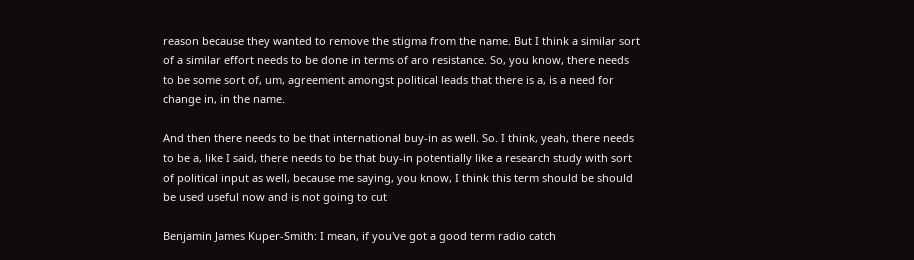reason because they wanted to remove the stigma from the name. But I think a similar sort of a similar effort needs to be done in terms of aro resistance. So, you know, there needs to be some sort of, um, agreement amongst political leads that there is a, is a need for change in, in the name.

And then there needs to be that international buy-in as well. So. I think, yeah, there needs to be a, like I said, there needs to be that buy-in potentially like a research study with sort of political input as well, because me saying, you know, I think this term should be should be used useful now and is not going to cut

Benjamin James Kuper-Smith: I mean, if you've got a good term radio catch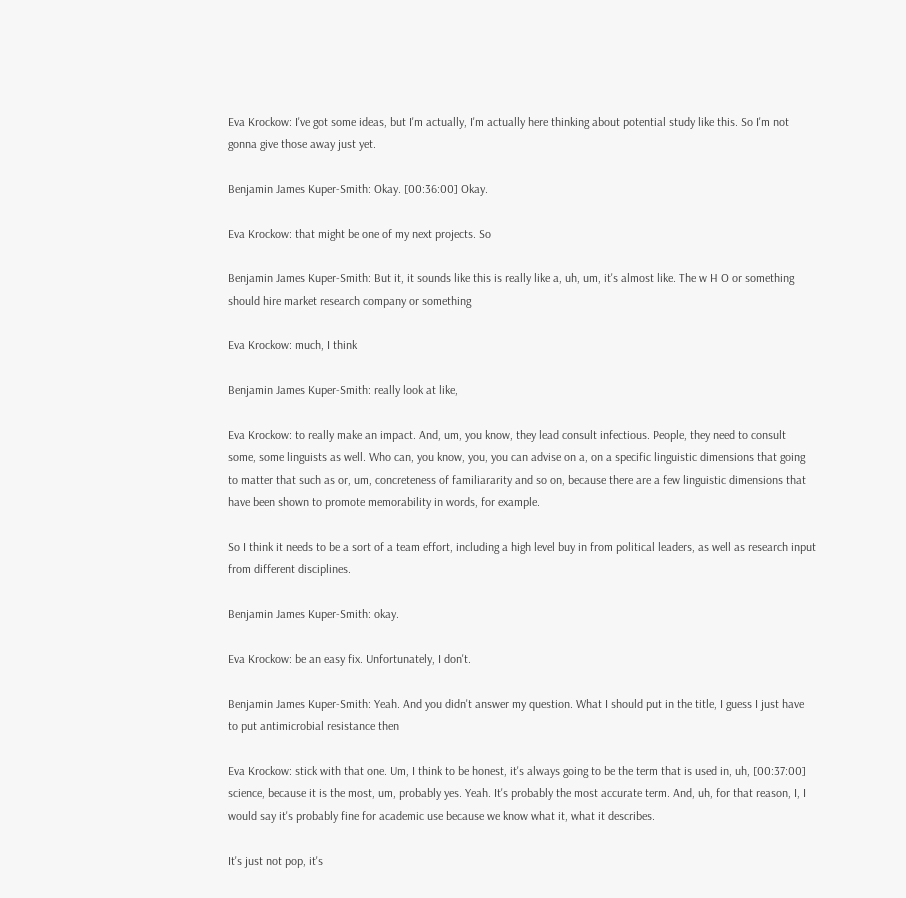Eva Krockow: I've got some ideas, but I'm actually, I'm actually here thinking about potential study like this. So I'm not gonna give those away just yet.

Benjamin James Kuper-Smith: Okay. [00:36:00] Okay.

Eva Krockow: that might be one of my next projects. So

Benjamin James Kuper-Smith: But it, it sounds like this is really like a, uh, um, it's almost like. The w H O or something should hire market research company or something

Eva Krockow: much, I think

Benjamin James Kuper-Smith: really look at like,

Eva Krockow: to really make an impact. And, um, you know, they lead consult infectious. People, they need to consult some, some linguists as well. Who can, you know, you, you can advise on a, on a specific linguistic dimensions that going to matter that such as or, um, concreteness of familiararity and so on, because there are a few linguistic dimensions that have been shown to promote memorability in words, for example.

So I think it needs to be a sort of a team effort, including a high level buy in from political leaders, as well as research input from different disciplines.

Benjamin James Kuper-Smith: okay.

Eva Krockow: be an easy fix. Unfortunately, I don't.

Benjamin James Kuper-Smith: Yeah. And you didn't answer my question. What I should put in the title, I guess I just have to put antimicrobial resistance then

Eva Krockow: stick with that one. Um, I think to be honest, it's always going to be the term that is used in, uh, [00:37:00] science, because it is the most, um, probably yes. Yeah. It's probably the most accurate term. And, uh, for that reason, I, I would say it's probably fine for academic use because we know what it, what it describes.

It's just not pop, it's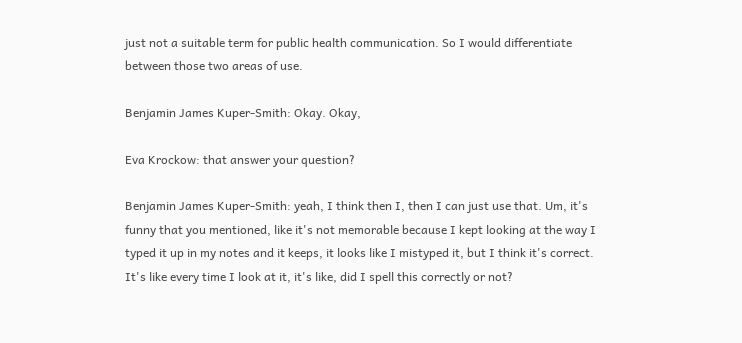just not a suitable term for public health communication. So I would differentiate between those two areas of use.

Benjamin James Kuper-Smith: Okay. Okay,

Eva Krockow: that answer your question?

Benjamin James Kuper-Smith: yeah, I think then I, then I can just use that. Um, it's funny that you mentioned, like it's not memorable because I kept looking at the way I typed it up in my notes and it keeps, it looks like I mistyped it, but I think it's correct. It's like every time I look at it, it's like, did I spell this correctly or not?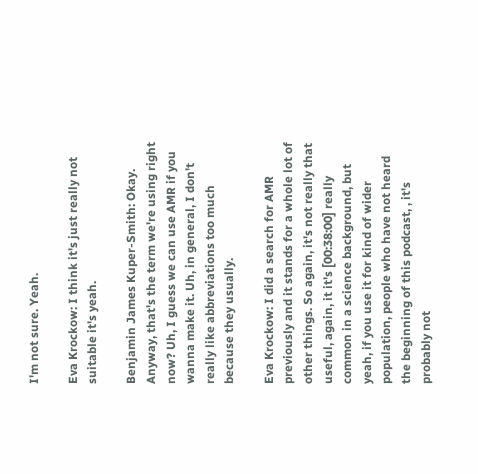I'm not sure. Yeah.

Eva Krockow: I think it's just really not suitable it's yeah.

Benjamin James Kuper-Smith: Okay. Anyway, that's the term we're using right now? Uh, I guess we can use AMR if you wanna make it. Uh, in general, I don't really like abbreviations too much because they usually.

Eva Krockow: I did a search for AMR previously and it stands for a whole lot of other things. So again, it's not really that useful, again, it it's [00:38:00] really common in a science background, but yeah, if you use it for kind of wider population, people who have not heard the beginning of this podcast, , it's probably not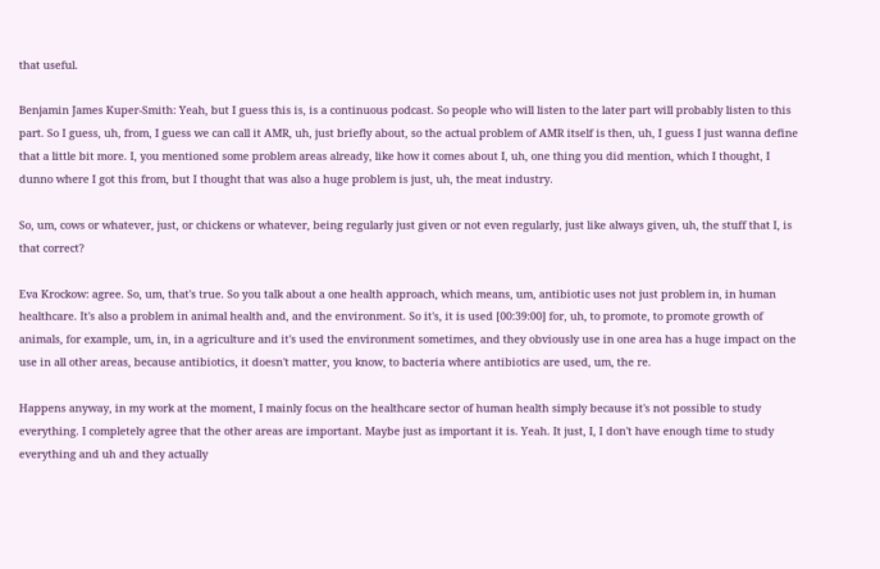that useful.

Benjamin James Kuper-Smith: Yeah, but I guess this is, is a continuous podcast. So people who will listen to the later part will probably listen to this part. So I guess, uh, from, I guess we can call it AMR, uh, just briefly about, so the actual problem of AMR itself is then, uh, I guess I just wanna define that a little bit more. I, you mentioned some problem areas already, like how it comes about I, uh, one thing you did mention, which I thought, I dunno where I got this from, but I thought that was also a huge problem is just, uh, the meat industry.

So, um, cows or whatever, just, or chickens or whatever, being regularly just given or not even regularly, just like always given, uh, the stuff that I, is that correct?

Eva Krockow: agree. So, um, that's true. So you talk about a one health approach, which means, um, antibiotic uses not just problem in, in human healthcare. It's also a problem in animal health and, and the environment. So it's, it is used [00:39:00] for, uh, to promote, to promote growth of animals, for example, um, in, in a agriculture and it's used the environment sometimes, and they obviously use in one area has a huge impact on the use in all other areas, because antibiotics, it doesn't matter, you know, to bacteria where antibiotics are used, um, the re.

Happens anyway, in my work at the moment, I mainly focus on the healthcare sector of human health simply because it's not possible to study everything. I completely agree that the other areas are important. Maybe just as important it is. Yeah. It just, I, I don't have enough time to study everything and uh and they actually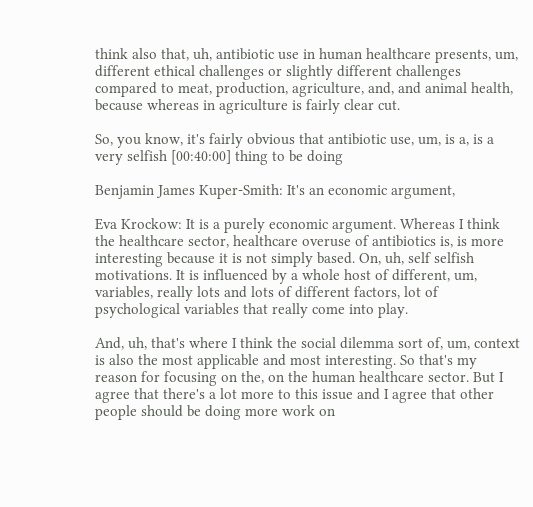think also that, uh, antibiotic use in human healthcare presents, um, different ethical challenges or slightly different challenges compared to meat, production, agriculture, and, and animal health, because whereas in agriculture is fairly clear cut.

So, you know, it's fairly obvious that antibiotic use, um, is a, is a very selfish [00:40:00] thing to be doing

Benjamin James Kuper-Smith: It's an economic argument,

Eva Krockow: It is a purely economic argument. Whereas I think the healthcare sector, healthcare overuse of antibiotics is, is more interesting because it is not simply based. On, uh, self selfish motivations. It is influenced by a whole host of different, um, variables, really lots and lots of different factors, lot of psychological variables that really come into play.

And, uh, that's where I think the social dilemma sort of, um, context is also the most applicable and most interesting. So that's my reason for focusing on the, on the human healthcare sector. But I agree that there's a lot more to this issue and I agree that other people should be doing more work on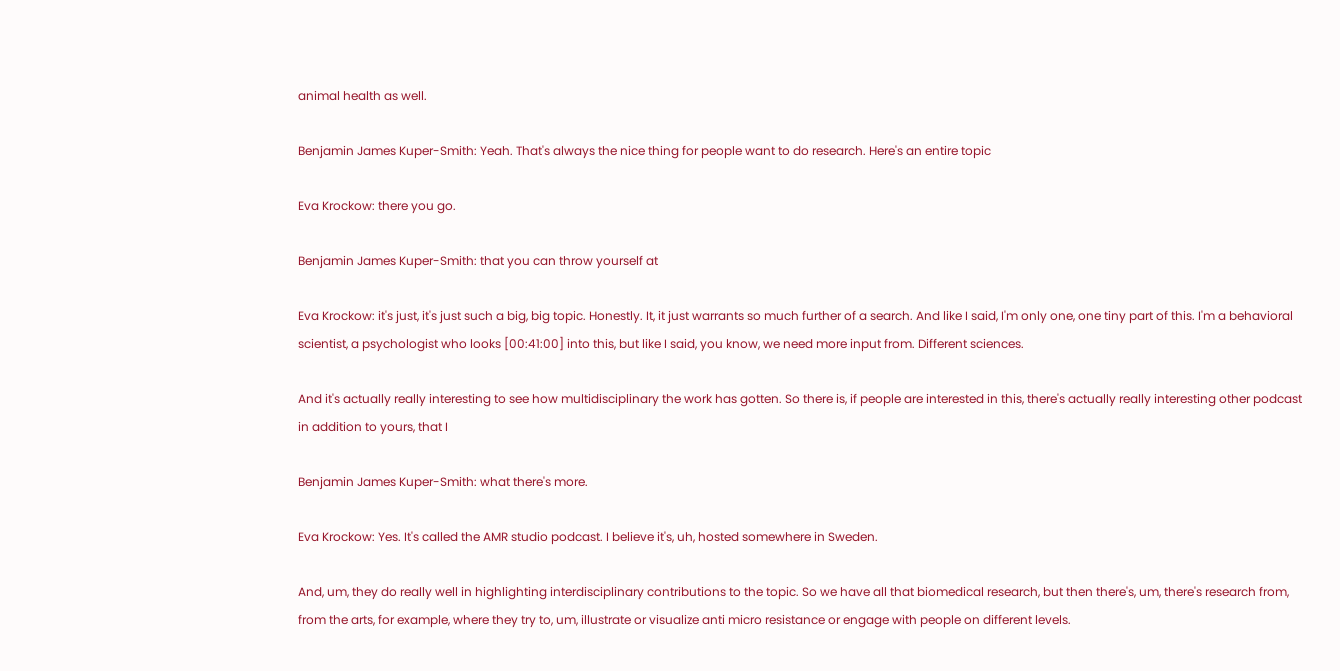animal health as well.

Benjamin James Kuper-Smith: Yeah. That's always the nice thing for people want to do research. Here's an entire topic

Eva Krockow: there you go.

Benjamin James Kuper-Smith: that you can throw yourself at

Eva Krockow: it's just, it's just such a big, big topic. Honestly. It, it just warrants so much further of a search. And like I said, I'm only one, one tiny part of this. I'm a behavioral scientist, a psychologist who looks [00:41:00] into this, but like I said, you know, we need more input from. Different sciences.

And it's actually really interesting to see how multidisciplinary the work has gotten. So there is, if people are interested in this, there's actually really interesting other podcast in addition to yours, that I

Benjamin James Kuper-Smith: what there's more.

Eva Krockow: Yes. It's called the AMR studio podcast. I believe it's, uh, hosted somewhere in Sweden.

And, um, they do really well in highlighting interdisciplinary contributions to the topic. So we have all that biomedical research, but then there's, um, there's research from, from the arts, for example, where they try to, um, illustrate or visualize anti micro resistance or engage with people on different levels.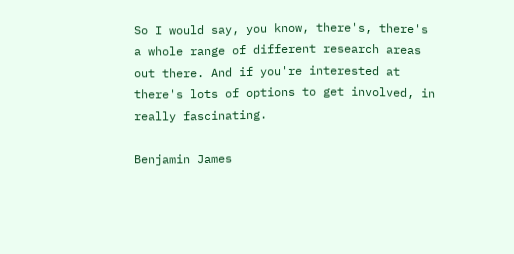So I would say, you know, there's, there's a whole range of different research areas out there. And if you're interested at there's lots of options to get involved, in really fascinating.

Benjamin James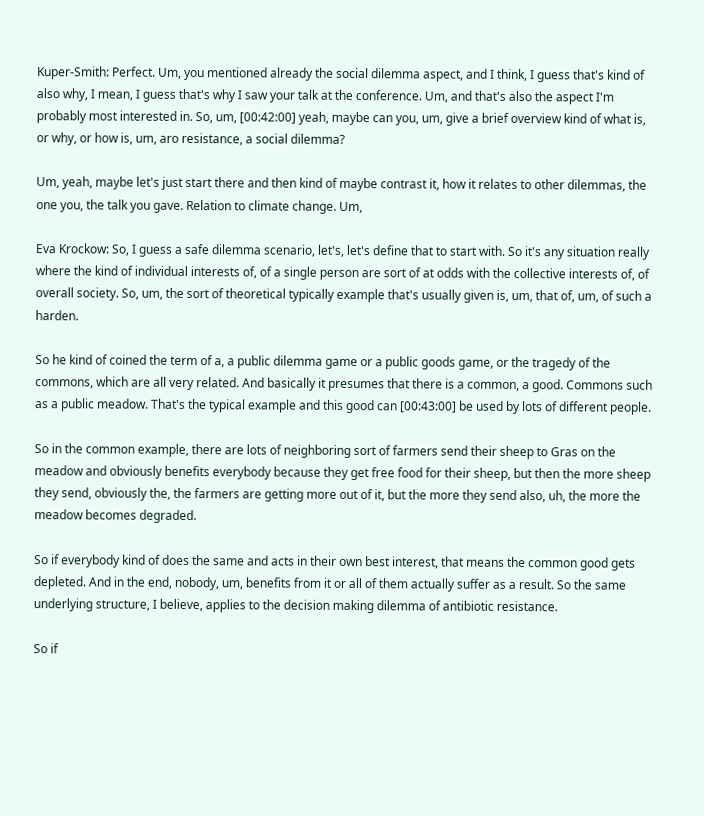Kuper-Smith: Perfect. Um, you mentioned already the social dilemma aspect, and I think, I guess that's kind of also why, I mean, I guess that's why I saw your talk at the conference. Um, and that's also the aspect I'm probably most interested in. So, um, [00:42:00] yeah, maybe can you, um, give a brief overview kind of what is, or why, or how is, um, aro resistance, a social dilemma?

Um, yeah, maybe let's just start there and then kind of maybe contrast it, how it relates to other dilemmas, the one you, the talk you gave. Relation to climate change. Um,

Eva Krockow: So, I guess a safe dilemma scenario, let's, let's define that to start with. So it's any situation really where the kind of individual interests of, of a single person are sort of at odds with the collective interests of, of overall society. So, um, the sort of theoretical typically example that's usually given is, um, that of, um, of such a harden.

So he kind of coined the term of a, a public dilemma game or a public goods game, or the tragedy of the commons, which are all very related. And basically it presumes that there is a common, a good. Commons such as a public meadow. That's the typical example and this good can [00:43:00] be used by lots of different people.

So in the common example, there are lots of neighboring sort of farmers send their sheep to Gras on the meadow and obviously benefits everybody because they get free food for their sheep, but then the more sheep they send, obviously the, the farmers are getting more out of it, but the more they send also, uh, the more the meadow becomes degraded.

So if everybody kind of does the same and acts in their own best interest, that means the common good gets depleted. And in the end, nobody, um, benefits from it or all of them actually suffer as a result. So the same underlying structure, I believe, applies to the decision making dilemma of antibiotic resistance.

So if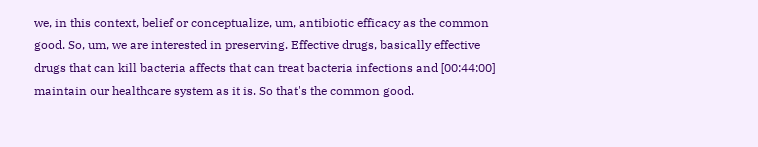we, in this context, belief or conceptualize, um, antibiotic efficacy as the common good. So, um, we are interested in preserving. Effective drugs, basically effective drugs that can kill bacteria affects that can treat bacteria infections and [00:44:00] maintain our healthcare system as it is. So that's the common good.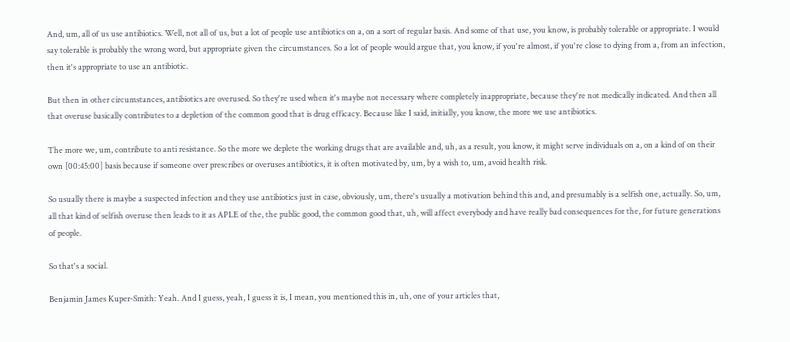And, um, all of us use antibiotics. Well, not all of us, but a lot of people use antibiotics on a, on a sort of regular basis. And some of that use, you know, is probably tolerable or appropriate. I would say tolerable is probably the wrong word, but appropriate given the circumstances. So a lot of people would argue that, you know, if you're almost, if you're close to dying from a, from an infection, then it's appropriate to use an antibiotic.

But then in other circumstances, antibiotics are overused. So they're used when it's maybe not necessary where completely inappropriate, because they're not medically indicated. And then all that overuse basically contributes to a depletion of the common good that is drug efficacy. Because like I said, initially, you know, the more we use antibiotics.

The more we, um, contribute to anti resistance. So the more we deplete the working drugs that are available and, uh, as a result, you know, it might serve individuals on a, on a kind of on their own [00:45:00] basis because if someone over prescribes or overuses antibiotics, it is often motivated by, um, by a wish to, um, avoid health risk.

So usually there is maybe a suspected infection and they use antibiotics just in case, obviously, um, there's usually a motivation behind this and, and presumably is a selfish one, actually. So, um, all that kind of selfish overuse then leads to it as APLE of the, the public good, the common good that, uh, will affect everybody and have really bad consequences for the, for future generations of people.

So that's a social.

Benjamin James Kuper-Smith: Yeah. And I guess, yeah, I guess it is, I mean, you mentioned this in, uh, one of your articles that,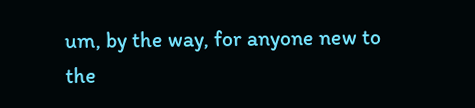um, by the way, for anyone new to the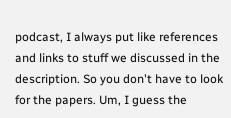podcast, I always put like references and links to stuff we discussed in the description. So you don't have to look for the papers. Um, I guess the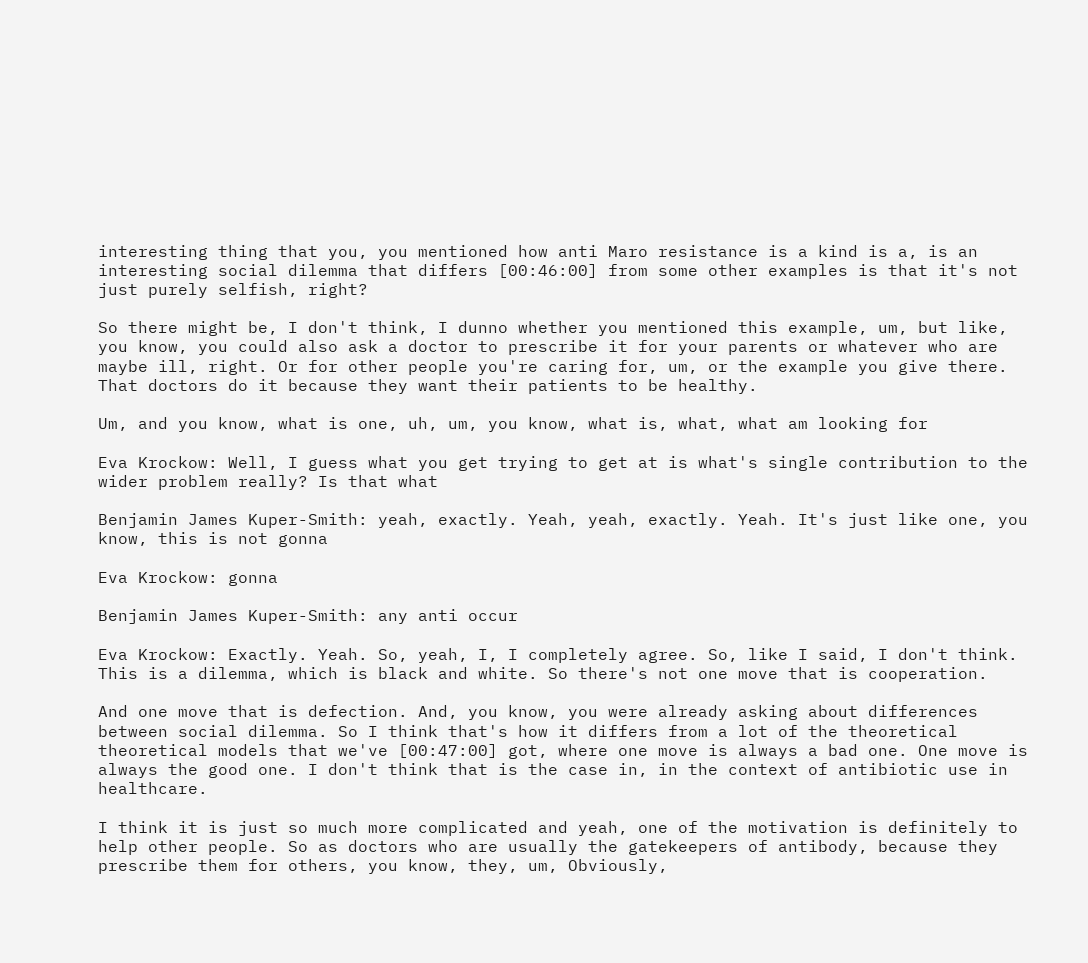interesting thing that you, you mentioned how anti Maro resistance is a kind is a, is an interesting social dilemma that differs [00:46:00] from some other examples is that it's not just purely selfish, right?

So there might be, I don't think, I dunno whether you mentioned this example, um, but like, you know, you could also ask a doctor to prescribe it for your parents or whatever who are maybe ill, right. Or for other people you're caring for, um, or the example you give there. That doctors do it because they want their patients to be healthy.

Um, and you know, what is one, uh, um, you know, what is, what, what am looking for

Eva Krockow: Well, I guess what you get trying to get at is what's single contribution to the wider problem really? Is that what

Benjamin James Kuper-Smith: yeah, exactly. Yeah, yeah, exactly. Yeah. It's just like one, you know, this is not gonna

Eva Krockow: gonna

Benjamin James Kuper-Smith: any anti occur

Eva Krockow: Exactly. Yeah. So, yeah, I, I completely agree. So, like I said, I don't think. This is a dilemma, which is black and white. So there's not one move that is cooperation.

And one move that is defection. And, you know, you were already asking about differences between social dilemma. So I think that's how it differs from a lot of the theoretical theoretical models that we've [00:47:00] got, where one move is always a bad one. One move is always the good one. I don't think that is the case in, in the context of antibiotic use in healthcare.

I think it is just so much more complicated and yeah, one of the motivation is definitely to help other people. So as doctors who are usually the gatekeepers of antibody, because they prescribe them for others, you know, they, um, Obviously,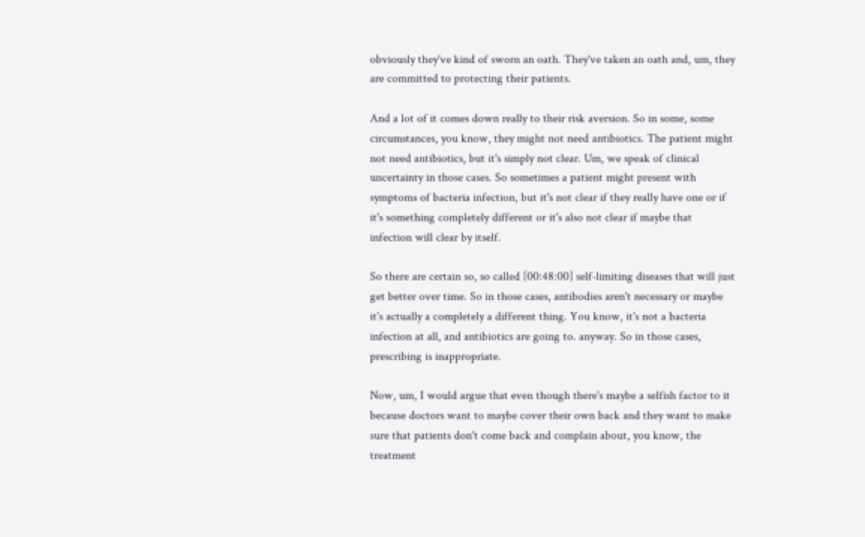obviously they've kind of sworn an oath. They've taken an oath and, um, they are committed to protecting their patients.

And a lot of it comes down really to their risk aversion. So in some, some circumstances, you know, they might not need antibiotics. The patient might not need antibiotics, but it's simply not clear. Um, we speak of clinical uncertainty in those cases. So sometimes a patient might present with symptoms of bacteria infection, but it's not clear if they really have one or if it's something completely different or it's also not clear if maybe that infection will clear by itself.

So there are certain so, so called [00:48:00] self-limiting diseases that will just get better over time. So in those cases, antibodies aren't necessary or maybe it's actually a completely a different thing. You know, it's not a bacteria infection at all, and antibiotics are going to. anyway. So in those cases, prescribing is inappropriate.

Now, um, I would argue that even though there's maybe a selfish factor to it because doctors want to maybe cover their own back and they want to make sure that patients don't come back and complain about, you know, the treatment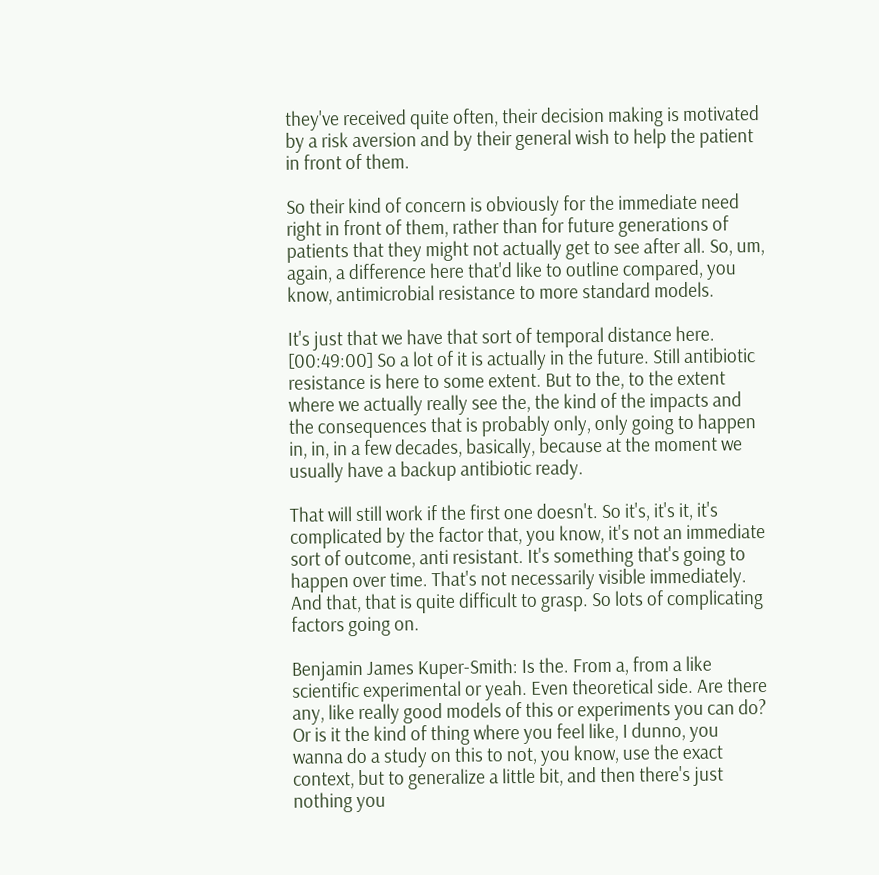they've received quite often, their decision making is motivated by a risk aversion and by their general wish to help the patient in front of them.

So their kind of concern is obviously for the immediate need right in front of them, rather than for future generations of patients that they might not actually get to see after all. So, um, again, a difference here that'd like to outline compared, you know, antimicrobial resistance to more standard models.

It's just that we have that sort of temporal distance here. [00:49:00] So a lot of it is actually in the future. Still antibiotic resistance is here to some extent. But to the, to the extent where we actually really see the, the kind of the impacts and the consequences that is probably only, only going to happen in, in, in a few decades, basically, because at the moment we usually have a backup antibiotic ready.

That will still work if the first one doesn't. So it's, it's it, it's complicated by the factor that, you know, it's not an immediate sort of outcome, anti resistant. It's something that's going to happen over time. That's not necessarily visible immediately. And that, that is quite difficult to grasp. So lots of complicating factors going on.

Benjamin James Kuper-Smith: Is the. From a, from a like scientific experimental or yeah. Even theoretical side. Are there any, like really good models of this or experiments you can do? Or is it the kind of thing where you feel like, I dunno, you wanna do a study on this to not, you know, use the exact context, but to generalize a little bit, and then there's just nothing you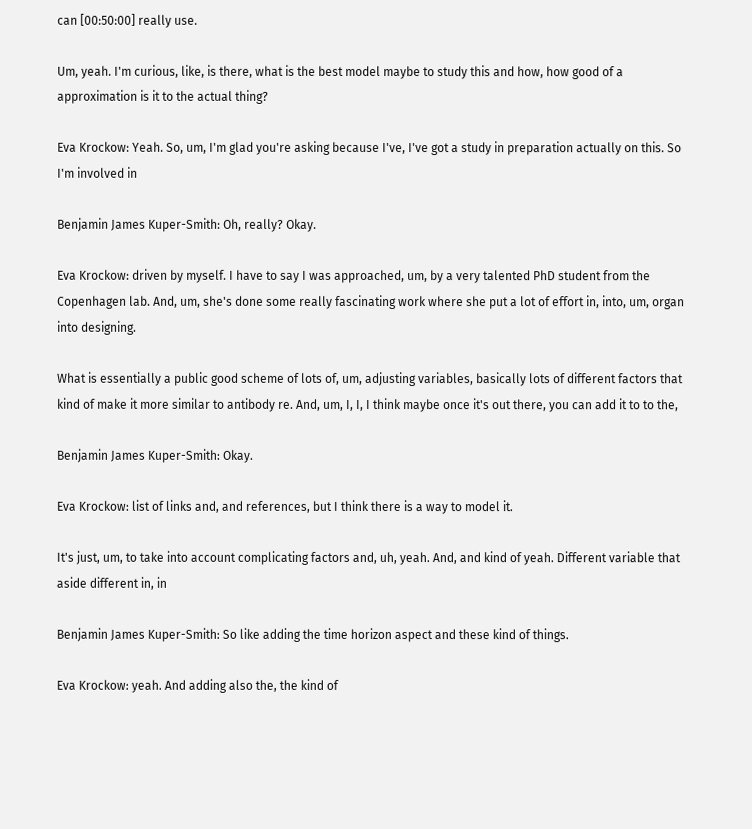can [00:50:00] really use.

Um, yeah. I'm curious, like, is there, what is the best model maybe to study this and how, how good of a approximation is it to the actual thing?

Eva Krockow: Yeah. So, um, I'm glad you're asking because I've, I've got a study in preparation actually on this. So I'm involved in

Benjamin James Kuper-Smith: Oh, really? Okay.

Eva Krockow: driven by myself. I have to say I was approached, um, by a very talented PhD student from the Copenhagen lab. And, um, she's done some really fascinating work where she put a lot of effort in, into, um, organ into designing.

What is essentially a public good scheme of lots of, um, adjusting variables, basically lots of different factors that kind of make it more similar to antibody re. And, um, I, I, I think maybe once it's out there, you can add it to to the,

Benjamin James Kuper-Smith: Okay.

Eva Krockow: list of links and, and references, but I think there is a way to model it.

It's just, um, to take into account complicating factors and, uh, yeah. And, and kind of yeah. Different variable that aside different in, in

Benjamin James Kuper-Smith: So like adding the time horizon aspect and these kind of things.

Eva Krockow: yeah. And adding also the, the kind of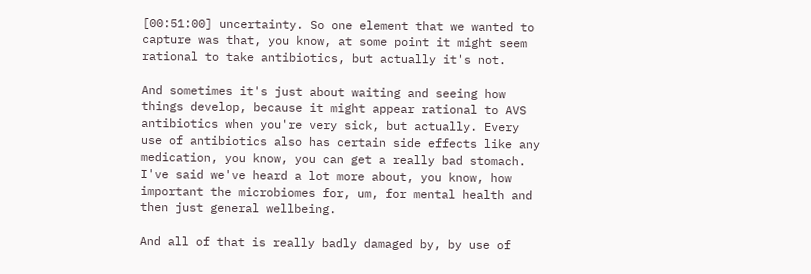[00:51:00] uncertainty. So one element that we wanted to capture was that, you know, at some point it might seem rational to take antibiotics, but actually it's not.

And sometimes it's just about waiting and seeing how things develop, because it might appear rational to AVS antibiotics when you're very sick, but actually. Every use of antibiotics also has certain side effects like any medication, you know, you can get a really bad stomach. I've said we've heard a lot more about, you know, how important the microbiomes for, um, for mental health and then just general wellbeing.

And all of that is really badly damaged by, by use of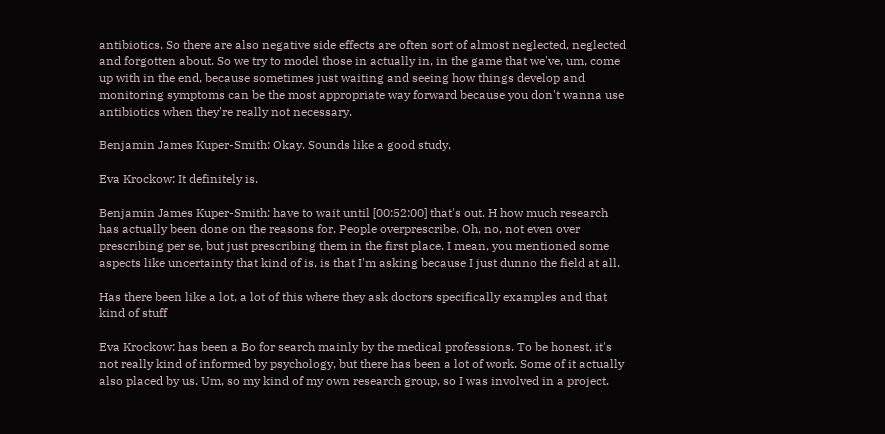antibiotics. So there are also negative side effects are often sort of almost neglected, neglected and forgotten about. So we try to model those in actually in, in the game that we've, um, come up with in the end, because sometimes just waiting and seeing how things develop and monitoring symptoms can be the most appropriate way forward because you don't wanna use antibiotics when they're really not necessary.

Benjamin James Kuper-Smith: Okay. Sounds like a good study,

Eva Krockow: It definitely is.

Benjamin James Kuper-Smith: have to wait until [00:52:00] that's out. H how much research has actually been done on the reasons for. People overprescribe. Oh, no, not even over prescribing per se, but just prescribing them in the first place. I mean, you mentioned some aspects like uncertainty that kind of is, is that I'm asking because I just dunno the field at all.

Has there been like a lot, a lot of this where they ask doctors specifically examples and that kind of stuff

Eva Krockow: has been a Bo for search mainly by the medical professions. To be honest, it's not really kind of informed by psychology, but there has been a lot of work. Some of it actually also placed by us. Um, so my kind of my own research group, so I was involved in a project.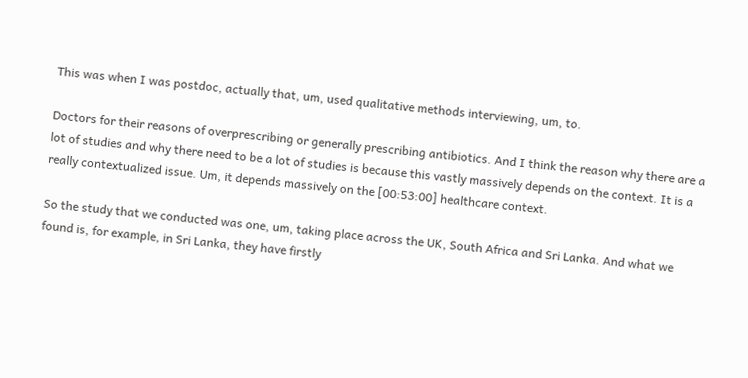This was when I was postdoc, actually that, um, used qualitative methods interviewing, um, to.

Doctors for their reasons of overprescribing or generally prescribing antibiotics. And I think the reason why there are a lot of studies and why there need to be a lot of studies is because this vastly massively depends on the context. It is a really contextualized issue. Um, it depends massively on the [00:53:00] healthcare context.

So the study that we conducted was one, um, taking place across the UK, South Africa and Sri Lanka. And what we found is, for example, in Sri Lanka, they have firstly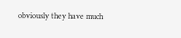obviously they have much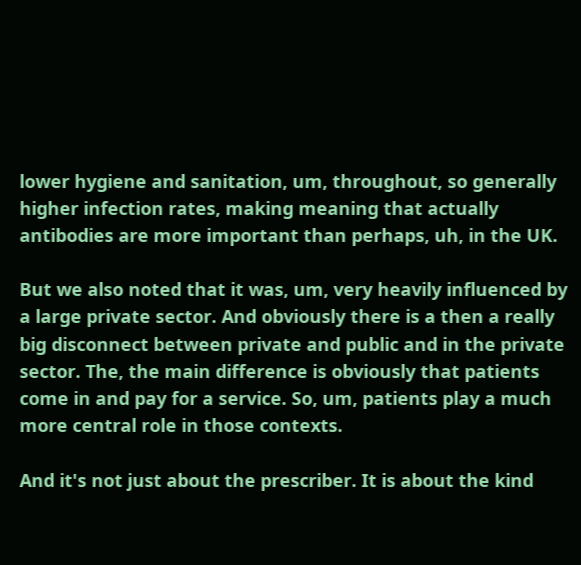lower hygiene and sanitation, um, throughout, so generally higher infection rates, making meaning that actually antibodies are more important than perhaps, uh, in the UK.

But we also noted that it was, um, very heavily influenced by a large private sector. And obviously there is a then a really big disconnect between private and public and in the private sector. The, the main difference is obviously that patients come in and pay for a service. So, um, patients play a much more central role in those contexts.

And it's not just about the prescriber. It is about the kind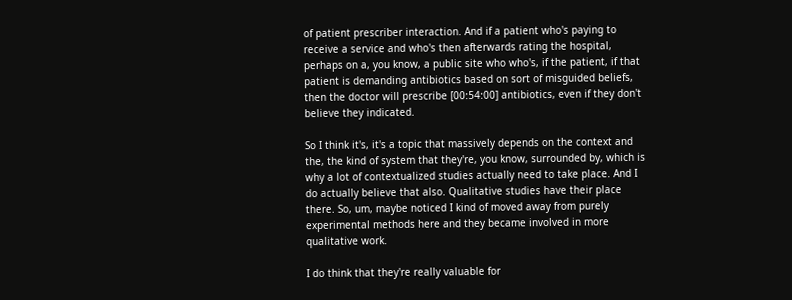of patient prescriber interaction. And if a patient who's paying to receive a service and who's then afterwards rating the hospital, perhaps on a, you know, a public site who who's, if the patient, if that patient is demanding antibiotics based on sort of misguided beliefs, then the doctor will prescribe [00:54:00] antibiotics, even if they don't believe they indicated.

So I think it's, it's a topic that massively depends on the context and the, the kind of system that they're, you know, surrounded by, which is why a lot of contextualized studies actually need to take place. And I do actually believe that also. Qualitative studies have their place there. So, um, maybe noticed I kind of moved away from purely experimental methods here and they became involved in more qualitative work.

I do think that they're really valuable for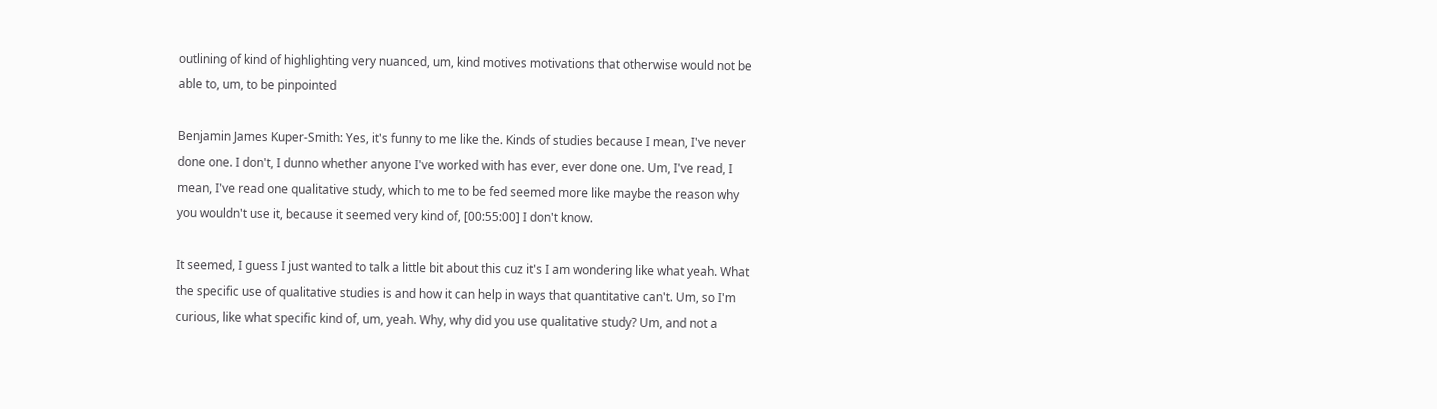outlining of kind of highlighting very nuanced, um, kind motives motivations that otherwise would not be able to, um, to be pinpointed

Benjamin James Kuper-Smith: Yes, it's funny to me like the. Kinds of studies because I mean, I've never done one. I don't, I dunno whether anyone I've worked with has ever, ever done one. Um, I've read, I mean, I've read one qualitative study, which to me to be fed seemed more like maybe the reason why you wouldn't use it, because it seemed very kind of, [00:55:00] I don't know.

It seemed, I guess I just wanted to talk a little bit about this cuz it's I am wondering like what yeah. What the specific use of qualitative studies is and how it can help in ways that quantitative can't. Um, so I'm curious, like what specific kind of, um, yeah. Why, why did you use qualitative study? Um, and not a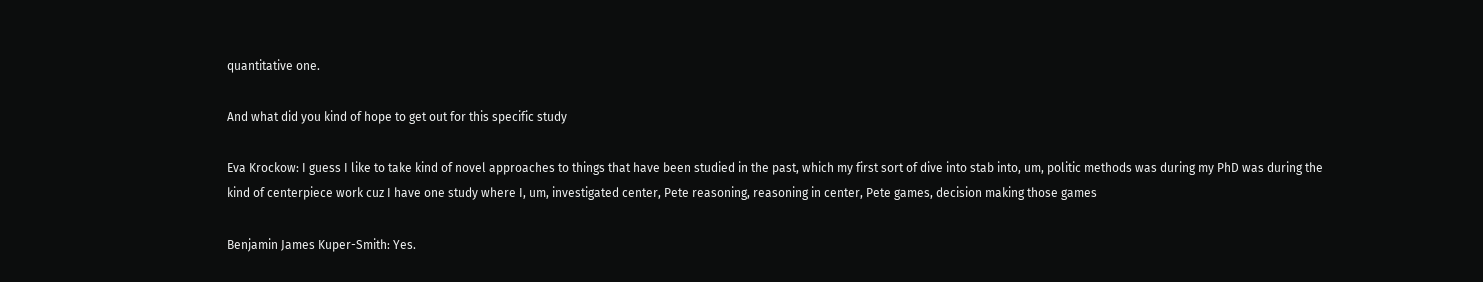quantitative one.

And what did you kind of hope to get out for this specific study

Eva Krockow: I guess I like to take kind of novel approaches to things that have been studied in the past, which my first sort of dive into stab into, um, politic methods was during my PhD was during the kind of centerpiece work cuz I have one study where I, um, investigated center, Pete reasoning, reasoning in center, Pete games, decision making those games

Benjamin James Kuper-Smith: Yes.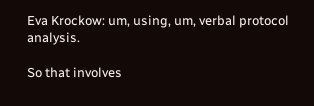Eva Krockow: um, using, um, verbal protocol analysis.

So that involves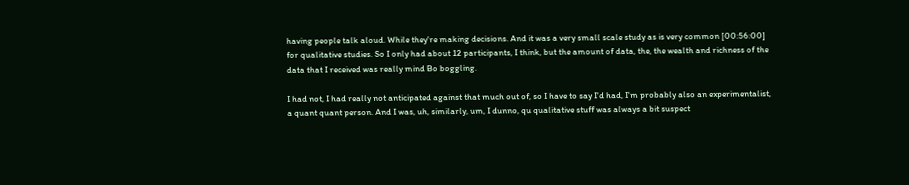having people talk aloud. While they're making decisions. And it was a very small scale study as is very common [00:56:00] for qualitative studies. So I only had about 12 participants, I think, but the amount of data, the, the wealth and richness of the data that I received was really mind Bo boggling.

I had not, I had really not anticipated against that much out of, so I have to say I'd had, I'm probably also an experimentalist, a quant quant person. And I was, uh, similarly, um, I dunno, qu qualitative stuff was always a bit suspect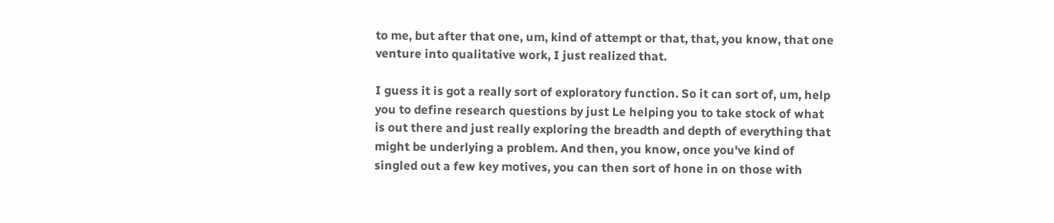to me, but after that one, um, kind of attempt or that, that, you know, that one venture into qualitative work, I just realized that.

I guess it is got a really sort of exploratory function. So it can sort of, um, help you to define research questions by just Le helping you to take stock of what is out there and just really exploring the breadth and depth of everything that might be underlying a problem. And then, you know, once you've kind of singled out a few key motives, you can then sort of hone in on those with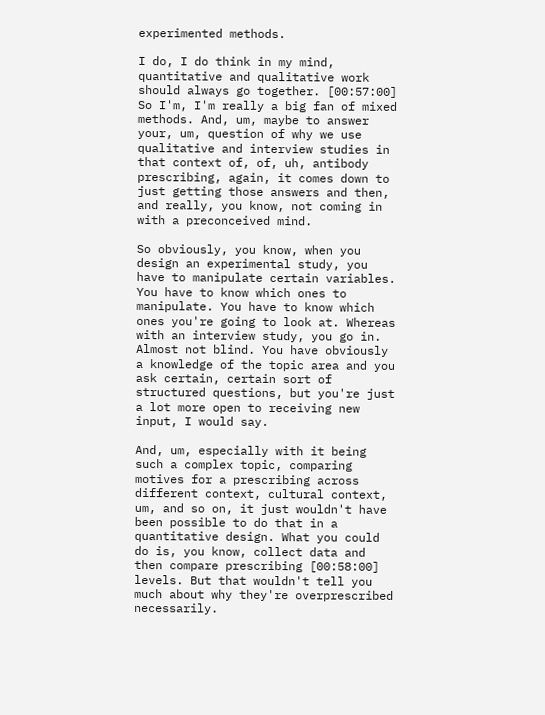experimented methods.

I do, I do think in my mind, quantitative and qualitative work should always go together. [00:57:00] So I'm, I'm really a big fan of mixed methods. And, um, maybe to answer your, um, question of why we use qualitative and interview studies in that context of, of, uh, antibody prescribing, again, it comes down to just getting those answers and then, and really, you know, not coming in with a preconceived mind.

So obviously, you know, when you design an experimental study, you have to manipulate certain variables. You have to know which ones to manipulate. You have to know which ones you're going to look at. Whereas with an interview study, you go in. Almost not blind. You have obviously a knowledge of the topic area and you ask certain, certain sort of structured questions, but you're just a lot more open to receiving new input, I would say.

And, um, especially with it being such a complex topic, comparing motives for a prescribing across different context, cultural context, um, and so on, it just wouldn't have been possible to do that in a quantitative design. What you could do is, you know, collect data and then compare prescribing [00:58:00] levels. But that wouldn't tell you much about why they're overprescribed necessarily.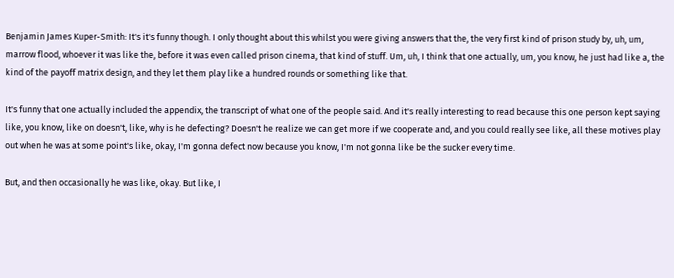Benjamin James Kuper-Smith: It's it's funny though. I only thought about this whilst you were giving answers that the, the very first kind of prison study by, uh, um, marrow flood, whoever it was like the, before it was even called prison cinema, that kind of stuff. Um, uh, I think that one actually, um, you know, he just had like a, the kind of the payoff matrix design, and they let them play like a hundred rounds or something like that.

It's funny that one actually included the appendix, the transcript of what one of the people said. And it's really interesting to read because this one person kept saying like, you know, like on doesn't, like, why is he defecting? Doesn't he realize we can get more if we cooperate and, and you could really see like, all these motives play out when he was at some point's like, okay, I'm gonna defect now because you know, I'm not gonna like be the sucker every time.

But, and then occasionally he was like, okay. But like, I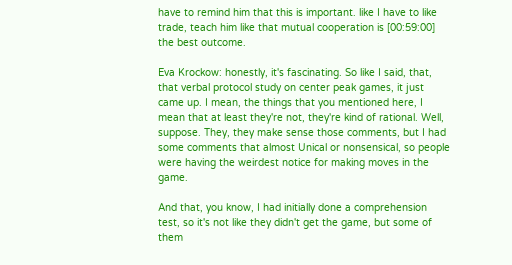have to remind him that this is important. like I have to like trade, teach him like that mutual cooperation is [00:59:00] the best outcome.

Eva Krockow: honestly, it's fascinating. So like I said, that, that verbal protocol study on center peak games, it just came up. I mean, the things that you mentioned here, I mean that at least they're not, they're kind of rational. Well, suppose. They, they make sense those comments, but I had some comments that almost Unical or nonsensical, so people were having the weirdest notice for making moves in the game.

And that, you know, I had initially done a comprehension test, so it's not like they didn't get the game, but some of them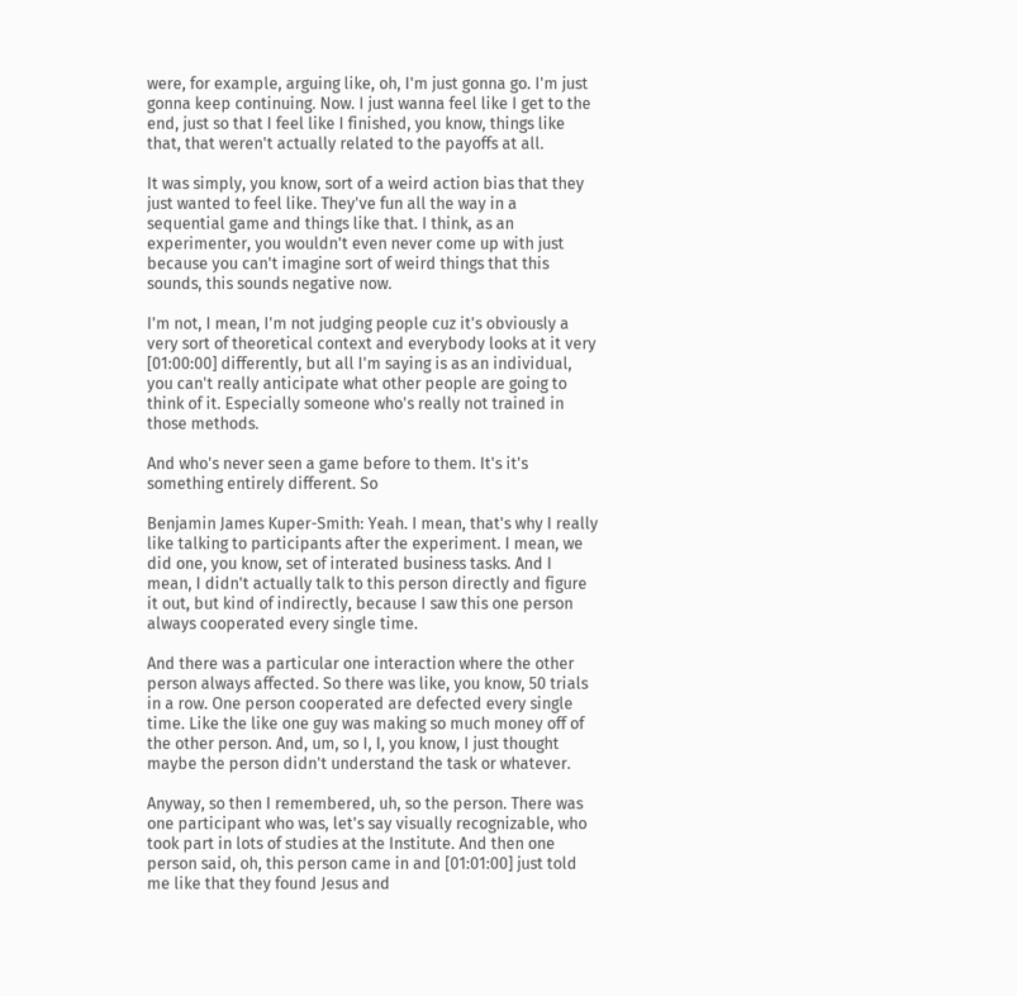were, for example, arguing like, oh, I'm just gonna go. I'm just gonna keep continuing. Now. I just wanna feel like I get to the end, just so that I feel like I finished, you know, things like that, that weren't actually related to the payoffs at all.

It was simply, you know, sort of a weird action bias that they just wanted to feel like. They've fun all the way in a sequential game and things like that. I think, as an experimenter, you wouldn't even never come up with just because you can't imagine sort of weird things that this sounds, this sounds negative now.

I'm not, I mean, I'm not judging people cuz it's obviously a very sort of theoretical context and everybody looks at it very [01:00:00] differently, but all I'm saying is as an individual, you can't really anticipate what other people are going to think of it. Especially someone who's really not trained in those methods.

And who's never seen a game before to them. It's it's something entirely different. So

Benjamin James Kuper-Smith: Yeah. I mean, that's why I really like talking to participants after the experiment. I mean, we did one, you know, set of interated business tasks. And I mean, I didn't actually talk to this person directly and figure it out, but kind of indirectly, because I saw this one person always cooperated every single time.

And there was a particular one interaction where the other person always affected. So there was like, you know, 50 trials in a row. One person cooperated are defected every single time. Like the like one guy was making so much money off of the other person. And, um, so I, I, you know, I just thought maybe the person didn't understand the task or whatever.

Anyway, so then I remembered, uh, so the person. There was one participant who was, let's say visually recognizable, who took part in lots of studies at the Institute. And then one person said, oh, this person came in and [01:01:00] just told me like that they found Jesus and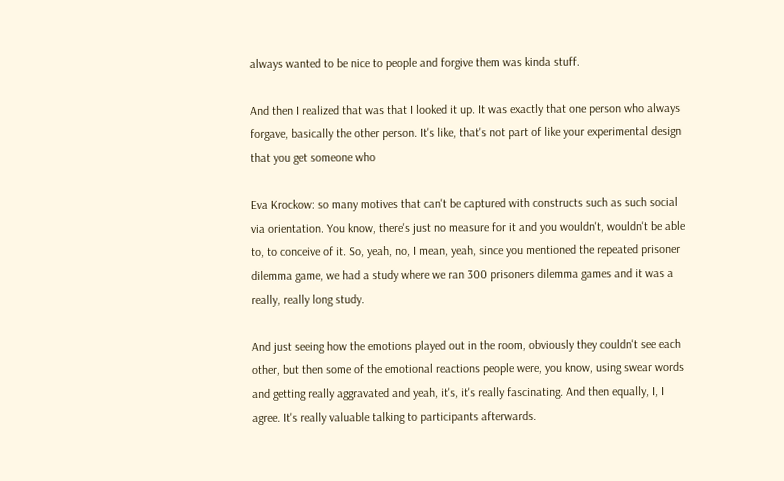always wanted to be nice to people and forgive them was kinda stuff.

And then I realized that was that I looked it up. It was exactly that one person who always forgave, basically the other person. It's like, that's not part of like your experimental design that you get someone who

Eva Krockow: so many motives that can't be captured with constructs such as such social via orientation. You know, there's just no measure for it and you wouldn't, wouldn't be able to, to conceive of it. So, yeah, no, I mean, yeah, since you mentioned the repeated prisoner dilemma game, we had a study where we ran 300 prisoners dilemma games and it was a really, really long study.

And just seeing how the emotions played out in the room, obviously they couldn't see each other, but then some of the emotional reactions people were, you know, using swear words and getting really aggravated and yeah, it's, it's really fascinating. And then equally, I, I agree. It's really valuable talking to participants afterwards.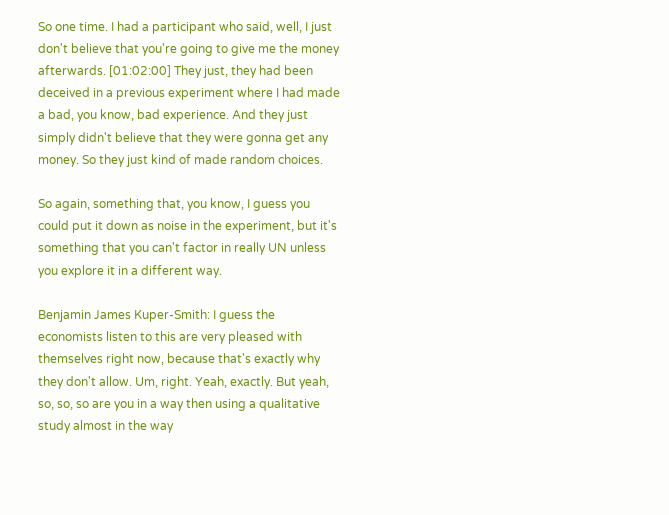So one time. I had a participant who said, well, I just don't believe that you're going to give me the money afterwards. [01:02:00] They just, they had been deceived in a previous experiment where I had made a bad, you know, bad experience. And they just simply didn't believe that they were gonna get any money. So they just kind of made random choices.

So again, something that, you know, I guess you could put it down as noise in the experiment, but it's something that you can't factor in really UN unless you explore it in a different way.

Benjamin James Kuper-Smith: I guess the economists listen to this are very pleased with themselves right now, because that's exactly why they don't allow. Um, right. Yeah, exactly. But yeah, so, so, so are you in a way then using a qualitative study almost in the way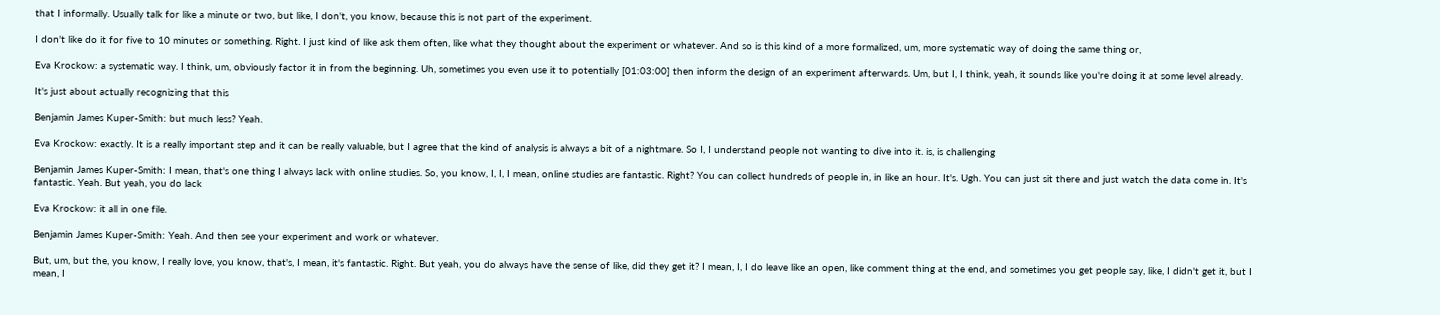that I informally. Usually talk for like a minute or two, but like, I don't, you know, because this is not part of the experiment.

I don't like do it for five to 10 minutes or something. Right. I just kind of like ask them often, like what they thought about the experiment or whatever. And so is this kind of a more formalized, um, more systematic way of doing the same thing or,

Eva Krockow: a systematic way. I think, um, obviously factor it in from the beginning. Uh, sometimes you even use it to potentially [01:03:00] then inform the design of an experiment afterwards. Um, but I, I think, yeah, it sounds like you're doing it at some level already.

It's just about actually recognizing that this

Benjamin James Kuper-Smith: but much less? Yeah.

Eva Krockow: exactly. It is a really important step and it can be really valuable, but I agree that the kind of analysis is always a bit of a nightmare. So I, I understand people not wanting to dive into it. is, is challenging

Benjamin James Kuper-Smith: I mean, that's one thing I always lack with online studies. So, you know, I, I, I mean, online studies are fantastic. Right? You can collect hundreds of people in, in like an hour. It's. Ugh. You can just sit there and just watch the data come in. It's fantastic. Yeah. But yeah, you do lack

Eva Krockow: it all in one file.

Benjamin James Kuper-Smith: Yeah. And then see your experiment and work or whatever.

But, um, but the, you know, I really love, you know, that's, I mean, it's fantastic. Right. But yeah, you do always have the sense of like, did they get it? I mean, I, I do leave like an open, like comment thing at the end, and sometimes you get people say, like, I didn't get it, but I mean, I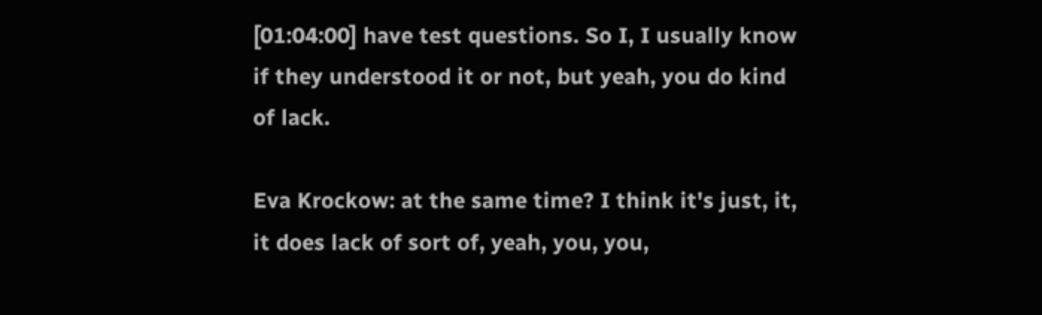[01:04:00] have test questions. So I, I usually know if they understood it or not, but yeah, you do kind of lack.

Eva Krockow: at the same time? I think it's just, it, it does lack of sort of, yeah, you, you,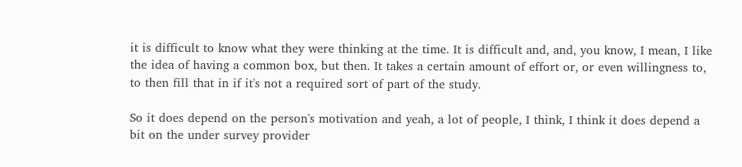it is difficult to know what they were thinking at the time. It is difficult and, and, you know, I mean, I like the idea of having a common box, but then. It takes a certain amount of effort or, or even willingness to, to then fill that in if it's not a required sort of part of the study.

So it does depend on the person's motivation and yeah, a lot of people, I think, I think it does depend a bit on the under survey provider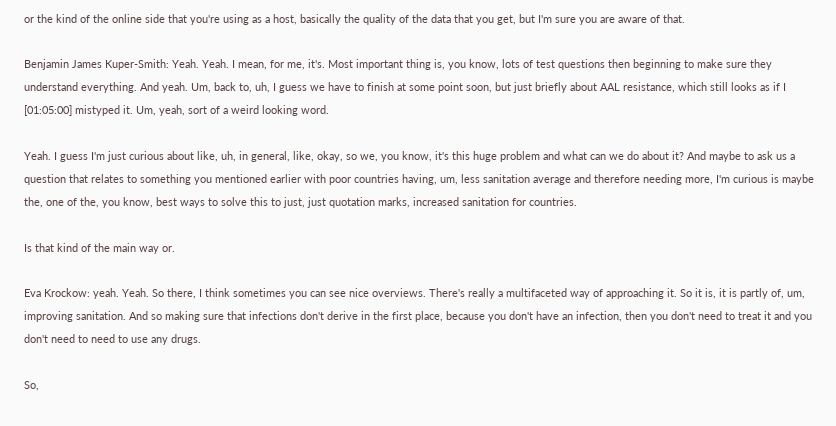or the kind of the online side that you're using as a host, basically the quality of the data that you get, but I'm sure you are aware of that.

Benjamin James Kuper-Smith: Yeah. Yeah. I mean, for me, it's. Most important thing is, you know, lots of test questions then beginning to make sure they understand everything. And yeah. Um, back to, uh, I guess we have to finish at some point soon, but just briefly about AAL resistance, which still looks as if I [01:05:00] mistyped it. Um, yeah, sort of a weird looking word.

Yeah. I guess I'm just curious about like, uh, in general, like, okay, so we, you know, it's this huge problem and what can we do about it? And maybe to ask us a question that relates to something you mentioned earlier with poor countries having, um, less sanitation average and therefore needing more, I'm curious is maybe the, one of the, you know, best ways to solve this to just, just quotation marks, increased sanitation for countries.

Is that kind of the main way or.

Eva Krockow: yeah. Yeah. So there, I think sometimes you can see nice overviews. There's really a multifaceted way of approaching it. So it is, it is partly of, um, improving sanitation. And so making sure that infections don't derive in the first place, because you don't have an infection, then you don't need to treat it and you don't need to need to use any drugs.

So,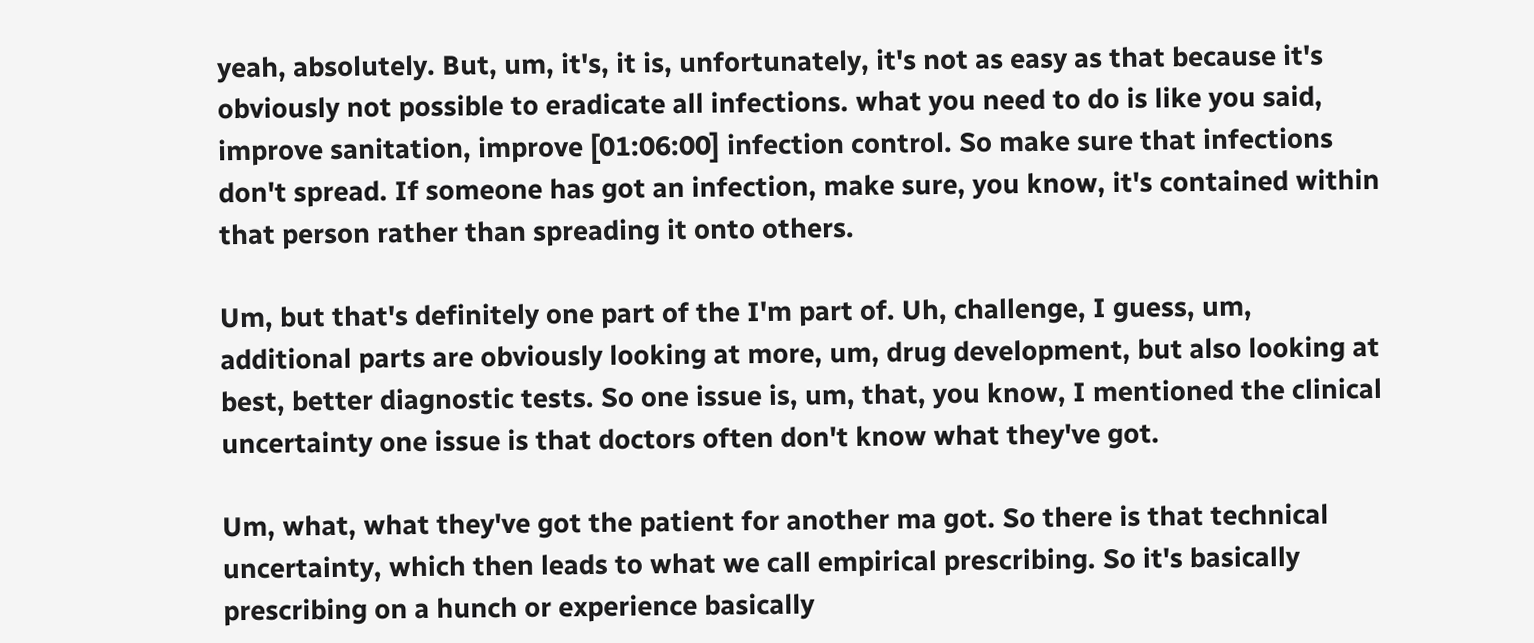yeah, absolutely. But, um, it's, it is, unfortunately, it's not as easy as that because it's obviously not possible to eradicate all infections. what you need to do is like you said, improve sanitation, improve [01:06:00] infection control. So make sure that infections don't spread. If someone has got an infection, make sure, you know, it's contained within that person rather than spreading it onto others.

Um, but that's definitely one part of the I'm part of. Uh, challenge, I guess, um, additional parts are obviously looking at more, um, drug development, but also looking at best, better diagnostic tests. So one issue is, um, that, you know, I mentioned the clinical uncertainty one issue is that doctors often don't know what they've got.

Um, what, what they've got the patient for another ma got. So there is that technical uncertainty, which then leads to what we call empirical prescribing. So it's basically prescribing on a hunch or experience basically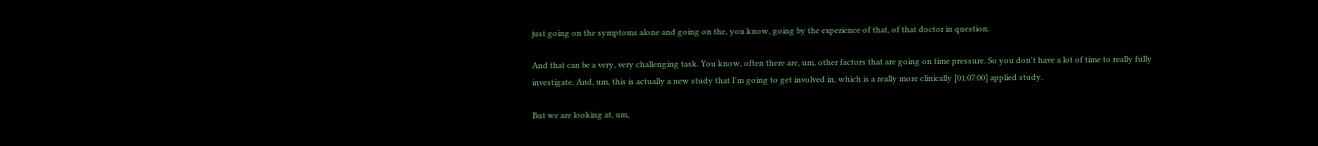just going on the symptoms alone and going on the, you know, going by the experience of that, of that doctor in question.

And that can be a very, very challenging task. You know, often there are, um, other factors that are going on time pressure. So you don't have a lot of time to really fully investigate. And, um, this is actually a new study that I'm going to get involved in, which is a really more clinically [01:07:00] applied study.

But we are looking at, um,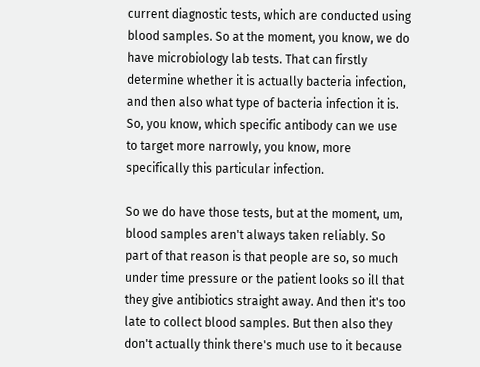current diagnostic tests, which are conducted using blood samples. So at the moment, you know, we do have microbiology lab tests. That can firstly determine whether it is actually bacteria infection, and then also what type of bacteria infection it is. So, you know, which specific antibody can we use to target more narrowly, you know, more specifically this particular infection.

So we do have those tests, but at the moment, um, blood samples aren't always taken reliably. So part of that reason is that people are so, so much under time pressure or the patient looks so ill that they give antibiotics straight away. And then it's too late to collect blood samples. But then also they don't actually think there's much use to it because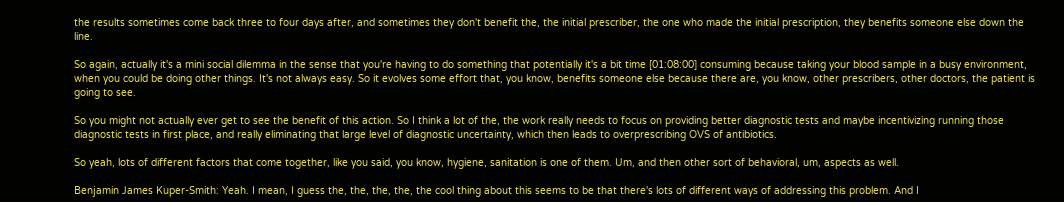the results sometimes come back three to four days after, and sometimes they don't benefit the, the initial prescriber, the one who made the initial prescription, they benefits someone else down the line.

So again, actually it's a mini social dilemma in the sense that you're having to do something that potentially it's a bit time [01:08:00] consuming because taking your blood sample in a busy environment, when you could be doing other things. It's not always easy. So it evolves some effort that, you know, benefits someone else because there are, you know, other prescribers, other doctors, the patient is going to see.

So you might not actually ever get to see the benefit of this action. So I think a lot of the, the work really needs to focus on providing better diagnostic tests and maybe incentivizing running those diagnostic tests in first place, and really eliminating that large level of diagnostic uncertainty, which then leads to overprescribing OVS of antibiotics.

So yeah, lots of different factors that come together, like you said, you know, hygiene, sanitation is one of them. Um, and then other sort of behavioral, um, aspects as well.

Benjamin James Kuper-Smith: Yeah. I mean, I guess the, the, the, the, the cool thing about this seems to be that there's lots of different ways of addressing this problem. And I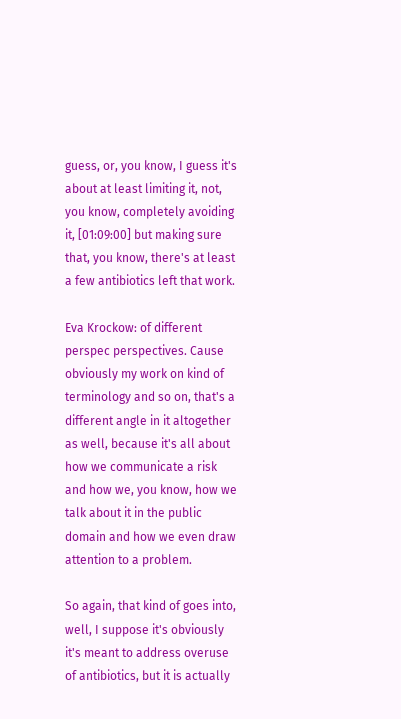guess, or, you know, I guess it's about at least limiting it, not, you know, completely avoiding it, [01:09:00] but making sure that, you know, there's at least a few antibiotics left that work.

Eva Krockow: of different perspec perspectives. Cause obviously my work on kind of terminology and so on, that's a different angle in it altogether as well, because it's all about how we communicate a risk and how we, you know, how we talk about it in the public domain and how we even draw attention to a problem.

So again, that kind of goes into, well, I suppose it's obviously it's meant to address overuse of antibiotics, but it is actually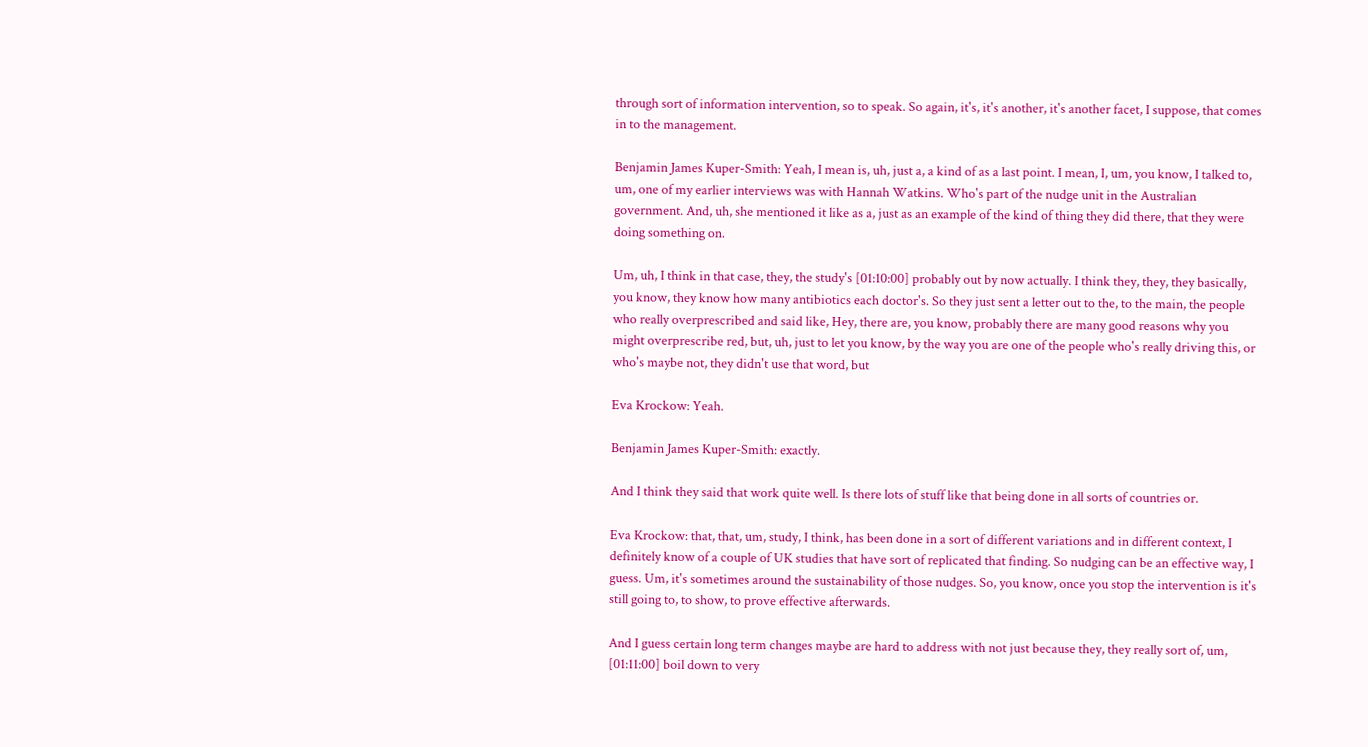through sort of information intervention, so to speak. So again, it's, it's another, it's another facet, I suppose, that comes in to the management.

Benjamin James Kuper-Smith: Yeah, I mean is, uh, just a, a kind of as a last point. I mean, I, um, you know, I talked to, um, one of my earlier interviews was with Hannah Watkins. Who's part of the nudge unit in the Australian government. And, uh, she mentioned it like as a, just as an example of the kind of thing they did there, that they were doing something on.

Um, uh, I think in that case, they, the study's [01:10:00] probably out by now actually. I think they, they, they basically, you know, they know how many antibiotics each doctor's. So they just sent a letter out to the, to the main, the people who really overprescribed and said like, Hey, there are, you know, probably there are many good reasons why you might overprescribe red, but, uh, just to let you know, by the way you are one of the people who's really driving this, or who's maybe not, they didn't use that word, but

Eva Krockow: Yeah.

Benjamin James Kuper-Smith: exactly.

And I think they said that work quite well. Is there lots of stuff like that being done in all sorts of countries or.

Eva Krockow: that, that, um, study, I think, has been done in a sort of different variations and in different context, I definitely know of a couple of UK studies that have sort of replicated that finding. So nudging can be an effective way, I guess. Um, it's sometimes around the sustainability of those nudges. So, you know, once you stop the intervention is it's still going to, to show, to prove effective afterwards.

And I guess certain long term changes maybe are hard to address with not just because they, they really sort of, um, [01:11:00] boil down to very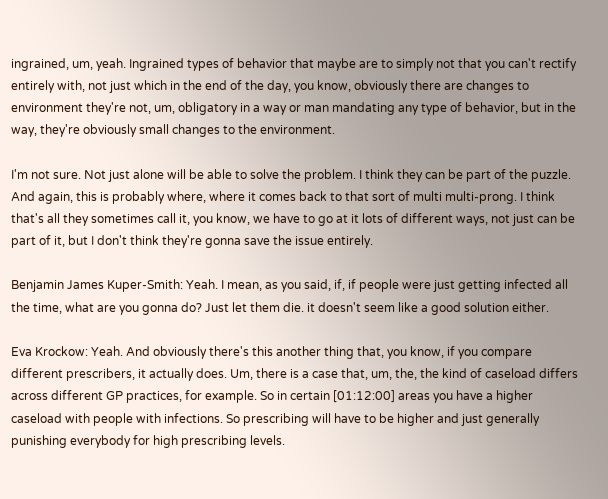ingrained, um, yeah. Ingrained types of behavior that maybe are to simply not that you can't rectify entirely with, not just which in the end of the day, you know, obviously there are changes to environment they're not, um, obligatory in a way or man mandating any type of behavior, but in the way, they're obviously small changes to the environment.

I'm not sure. Not just alone will be able to solve the problem. I think they can be part of the puzzle. And again, this is probably where, where it comes back to that sort of multi multi-prong. I think that's all they sometimes call it, you know, we have to go at it lots of different ways, not just can be part of it, but I don't think they're gonna save the issue entirely.

Benjamin James Kuper-Smith: Yeah. I mean, as you said, if, if people were just getting infected all the time, what are you gonna do? Just let them die. it doesn't seem like a good solution either.

Eva Krockow: Yeah. And obviously there's this another thing that, you know, if you compare different prescribers, it actually does. Um, there is a case that, um, the, the kind of caseload differs across different GP practices, for example. So in certain [01:12:00] areas you have a higher caseload with people with infections. So prescribing will have to be higher and just generally punishing everybody for high prescribing levels.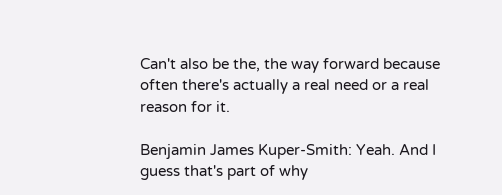Can't also be the, the way forward because often there's actually a real need or a real reason for it.

Benjamin James Kuper-Smith: Yeah. And I guess that's part of why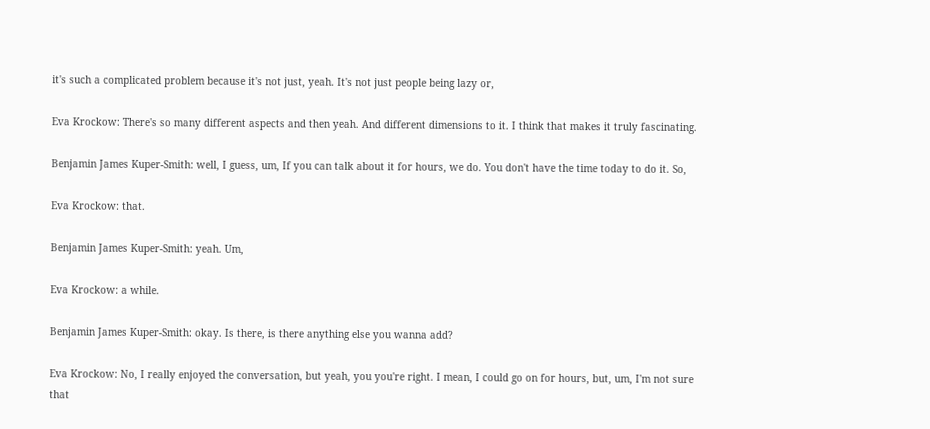it's such a complicated problem because it's not just, yeah. It's not just people being lazy or,

Eva Krockow: There's so many different aspects and then yeah. And different dimensions to it. I think that makes it truly fascinating.

Benjamin James Kuper-Smith: well, I guess, um, If you can talk about it for hours, we do. You don't have the time today to do it. So,

Eva Krockow: that.

Benjamin James Kuper-Smith: yeah. Um,

Eva Krockow: a while.

Benjamin James Kuper-Smith: okay. Is there, is there anything else you wanna add?

Eva Krockow: No, I really enjoyed the conversation, but yeah, you you're right. I mean, I could go on for hours, but, um, I'm not sure that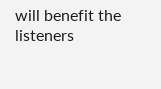will benefit the listeners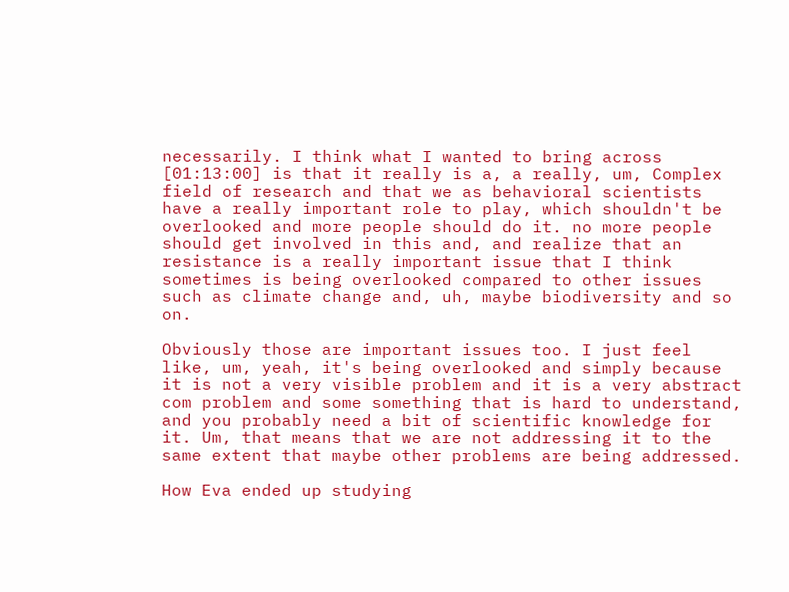necessarily. I think what I wanted to bring across [01:13:00] is that it really is a, a really, um, Complex field of research and that we as behavioral scientists have a really important role to play, which shouldn't be overlooked and more people should do it. no more people should get involved in this and, and realize that an resistance is a really important issue that I think sometimes is being overlooked compared to other issues such as climate change and, uh, maybe biodiversity and so on.

Obviously those are important issues too. I just feel like, um, yeah, it's being overlooked and simply because it is not a very visible problem and it is a very abstract com problem and some something that is hard to understand, and you probably need a bit of scientific knowledge for it. Um, that means that we are not addressing it to the same extent that maybe other problems are being addressed.

How Eva ended up studying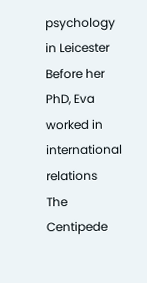psychology in Leicester
Before her PhD, Eva worked in international relations
The Centipede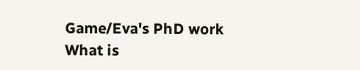Game/Eva's PhD work
What is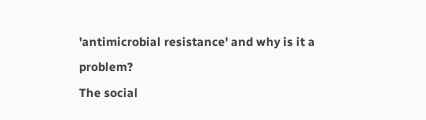'antimicrobial resistance' and why is it a problem?
The social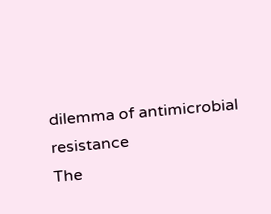dilemma of antimicrobial resistance
The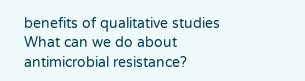benefits of qualitative studies
What can we do about antimicrobial resistance?